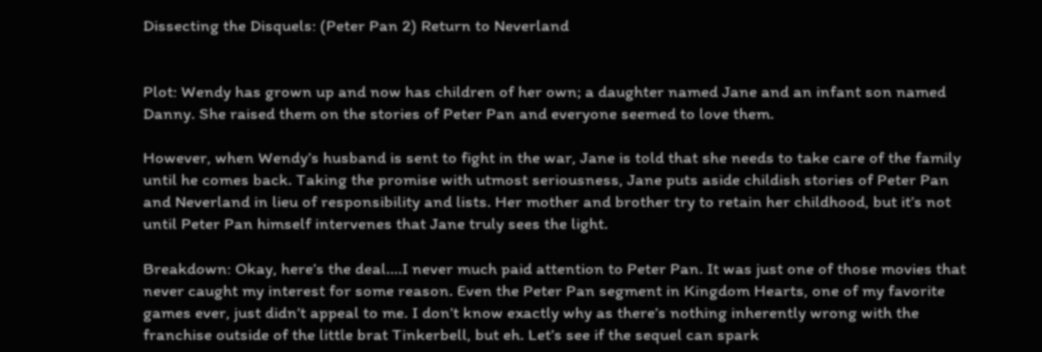Dissecting the Disquels: (Peter Pan 2) Return to Neverland


Plot: Wendy has grown up and now has children of her own; a daughter named Jane and an infant son named Danny. She raised them on the stories of Peter Pan and everyone seemed to love them.

However, when Wendy’s husband is sent to fight in the war, Jane is told that she needs to take care of the family until he comes back. Taking the promise with utmost seriousness, Jane puts aside childish stories of Peter Pan and Neverland in lieu of responsibility and lists. Her mother and brother try to retain her childhood, but it’s not until Peter Pan himself intervenes that Jane truly sees the light.

Breakdown: Okay, here’s the deal….I never much paid attention to Peter Pan. It was just one of those movies that never caught my interest for some reason. Even the Peter Pan segment in Kingdom Hearts, one of my favorite games ever, just didn’t appeal to me. I don’t know exactly why as there’s nothing inherently wrong with the franchise outside of the little brat Tinkerbell, but eh. Let’s see if the sequel can spark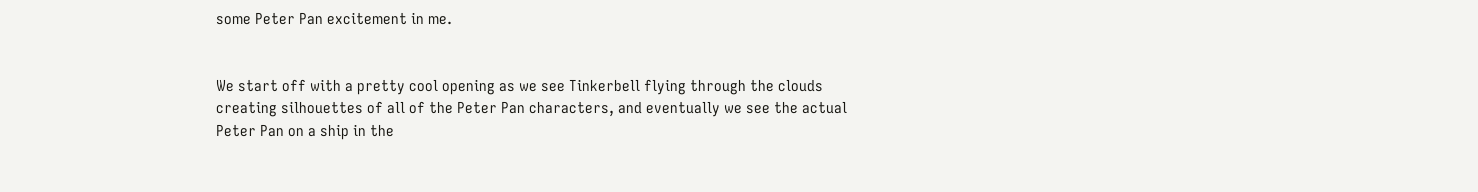some Peter Pan excitement in me.


We start off with a pretty cool opening as we see Tinkerbell flying through the clouds creating silhouettes of all of the Peter Pan characters, and eventually we see the actual Peter Pan on a ship in the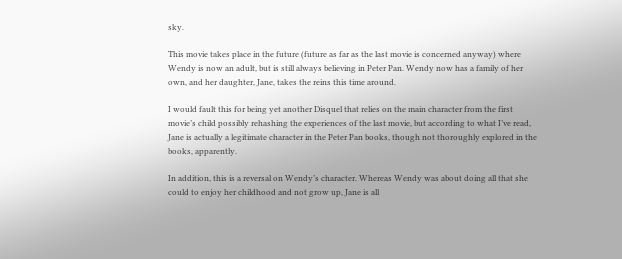sky.

This movie takes place in the future (future as far as the last movie is concerned anyway) where Wendy is now an adult, but is still always believing in Peter Pan. Wendy now has a family of her own, and her daughter, Jane, takes the reins this time around.

I would fault this for being yet another Disquel that relies on the main character from the first movie’s child possibly rehashing the experiences of the last movie, but according to what I’ve read, Jane is actually a legitimate character in the Peter Pan books, though not thoroughly explored in the books, apparently.

In addition, this is a reversal on Wendy’s character. Whereas Wendy was about doing all that she could to enjoy her childhood and not grow up, Jane is all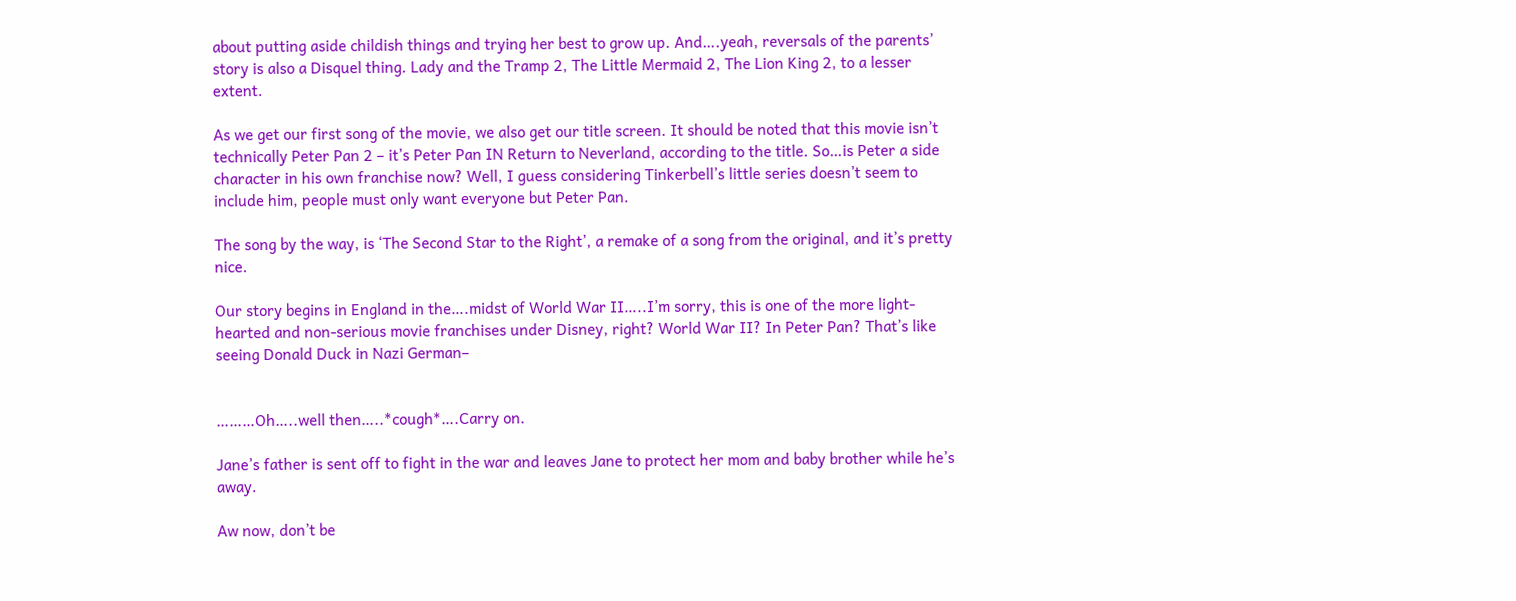about putting aside childish things and trying her best to grow up. And….yeah, reversals of the parents’ story is also a Disquel thing. Lady and the Tramp 2, The Little Mermaid 2, The Lion King 2, to a lesser extent.

As we get our first song of the movie, we also get our title screen. It should be noted that this movie isn’t technically Peter Pan 2 – it’s Peter Pan IN Return to Neverland, according to the title. So…is Peter a side character in his own franchise now? Well, I guess considering Tinkerbell’s little series doesn’t seem to include him, people must only want everyone but Peter Pan.

The song by the way, is ‘The Second Star to the Right’, a remake of a song from the original, and it’s pretty nice.

Our story begins in England in the….midst of World War II…..I’m sorry, this is one of the more light-hearted and non-serious movie franchises under Disney, right? World War II? In Peter Pan? That’s like seeing Donald Duck in Nazi German–


………Oh…..well then…..*cough*….Carry on.

Jane’s father is sent off to fight in the war and leaves Jane to protect her mom and baby brother while he’s away.

Aw now, don’t be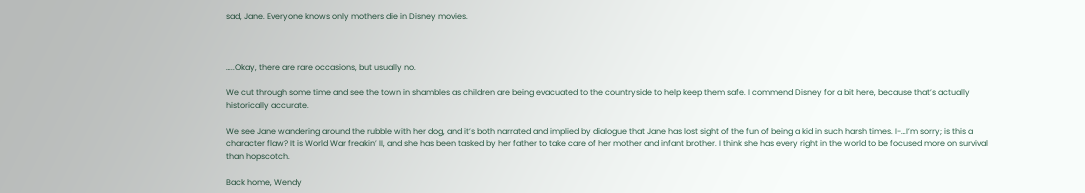sad, Jane. Everyone knows only mothers die in Disney movies.



…..Okay, there are rare occasions, but usually no.

We cut through some time and see the town in shambles as children are being evacuated to the countryside to help keep them safe. I commend Disney for a bit here, because that’s actually historically accurate.

We see Jane wandering around the rubble with her dog, and it’s both narrated and implied by dialogue that Jane has lost sight of the fun of being a kid in such harsh times. I-…I’m sorry; is this a character flaw? It is World War freakin’ II, and she has been tasked by her father to take care of her mother and infant brother. I think she has every right in the world to be focused more on survival than hopscotch.

Back home, Wendy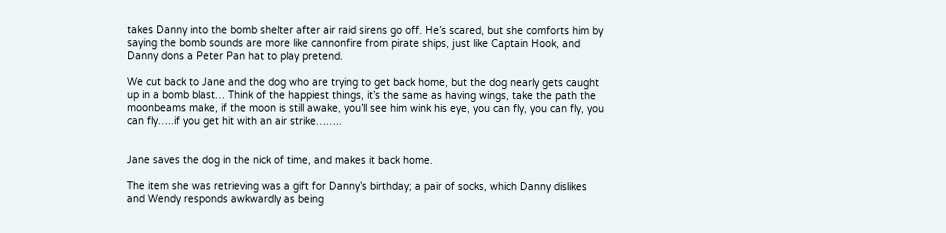takes Danny into the bomb shelter after air raid sirens go off. He’s scared, but she comforts him by saying the bomb sounds are more like cannonfire from pirate ships, just like Captain Hook, and Danny dons a Peter Pan hat to play pretend.

We cut back to Jane and the dog who are trying to get back home, but the dog nearly gets caught up in a bomb blast… Think of the happiest things, it’s the same as having wings, take the path the moonbeams make, if the moon is still awake, you’ll see him wink his eye, you can fly, you can fly, you can fly…..if you get hit with an air strike……..


Jane saves the dog in the nick of time, and makes it back home.

The item she was retrieving was a gift for Danny’s birthday; a pair of socks, which Danny dislikes and Wendy responds awkwardly as being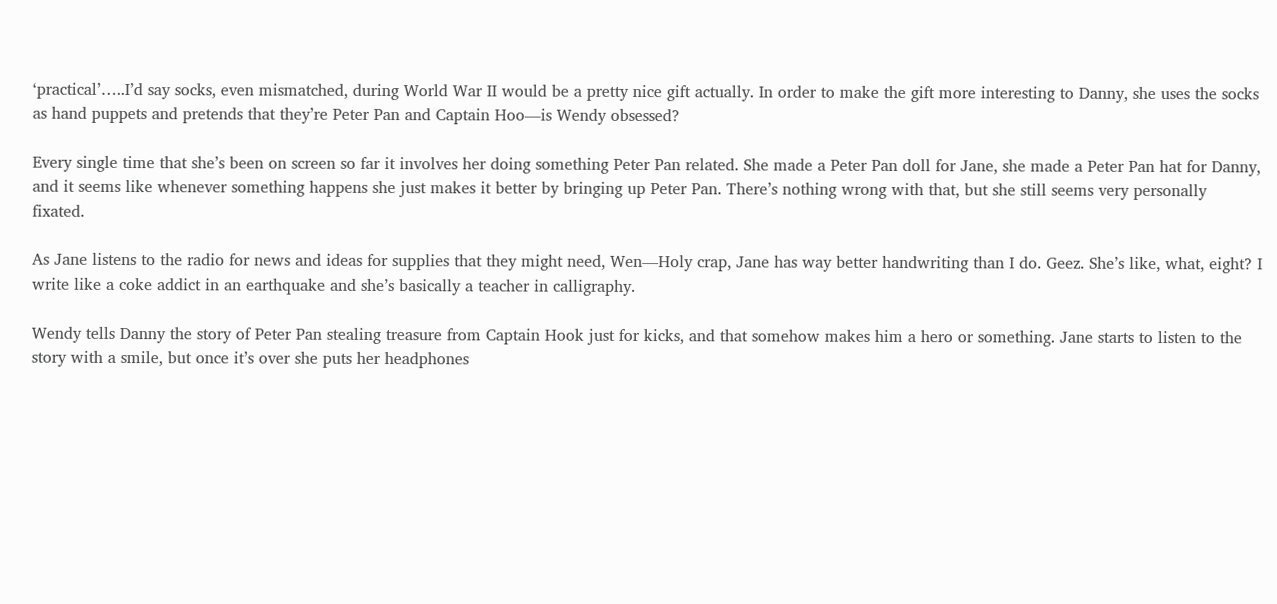‘practical’…..I’d say socks, even mismatched, during World War II would be a pretty nice gift actually. In order to make the gift more interesting to Danny, she uses the socks as hand puppets and pretends that they’re Peter Pan and Captain Hoo—is Wendy obsessed?

Every single time that she’s been on screen so far it involves her doing something Peter Pan related. She made a Peter Pan doll for Jane, she made a Peter Pan hat for Danny, and it seems like whenever something happens she just makes it better by bringing up Peter Pan. There’s nothing wrong with that, but she still seems very personally fixated.

As Jane listens to the radio for news and ideas for supplies that they might need, Wen—Holy crap, Jane has way better handwriting than I do. Geez. She’s like, what, eight? I write like a coke addict in an earthquake and she’s basically a teacher in calligraphy.

Wendy tells Danny the story of Peter Pan stealing treasure from Captain Hook just for kicks, and that somehow makes him a hero or something. Jane starts to listen to the story with a smile, but once it’s over she puts her headphones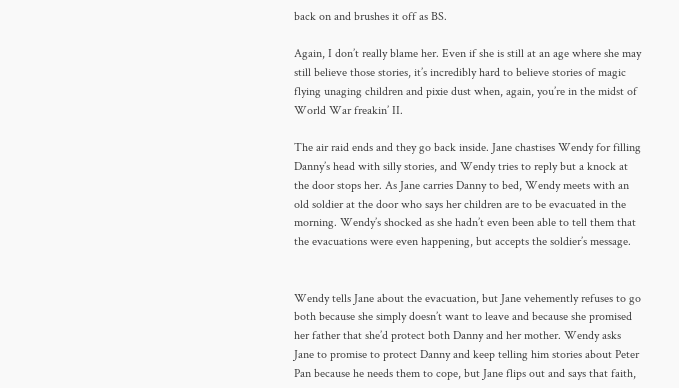back on and brushes it off as BS.

Again, I don’t really blame her. Even if she is still at an age where she may still believe those stories, it’s incredibly hard to believe stories of magic flying unaging children and pixie dust when, again, you’re in the midst of World War freakin’ II.

The air raid ends and they go back inside. Jane chastises Wendy for filling Danny’s head with silly stories, and Wendy tries to reply but a knock at the door stops her. As Jane carries Danny to bed, Wendy meets with an old soldier at the door who says her children are to be evacuated in the morning. Wendy’s shocked as she hadn’t even been able to tell them that the evacuations were even happening, but accepts the soldier’s message.


Wendy tells Jane about the evacuation, but Jane vehemently refuses to go both because she simply doesn’t want to leave and because she promised her father that she’d protect both Danny and her mother. Wendy asks Jane to promise to protect Danny and keep telling him stories about Peter Pan because he needs them to cope, but Jane flips out and says that faith,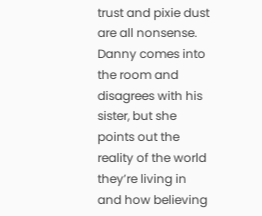trust and pixie dust are all nonsense. Danny comes into the room and disagrees with his sister, but she points out the reality of the world they’re living in and how believing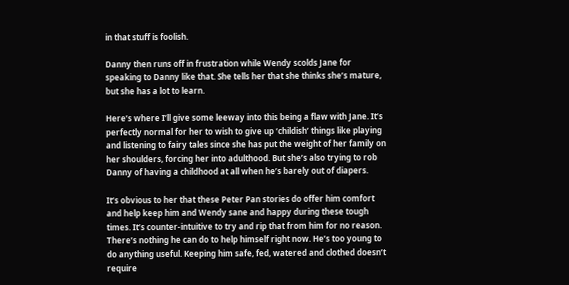in that stuff is foolish.

Danny then runs off in frustration while Wendy scolds Jane for speaking to Danny like that. She tells her that she thinks she’s mature, but she has a lot to learn.

Here’s where I’ll give some leeway into this being a flaw with Jane. It’s perfectly normal for her to wish to give up ‘childish’ things like playing and listening to fairy tales since she has put the weight of her family on her shoulders, forcing her into adulthood. But she’s also trying to rob Danny of having a childhood at all when he’s barely out of diapers.

It’s obvious to her that these Peter Pan stories do offer him comfort and help keep him and Wendy sane and happy during these tough times. It’s counter-intuitive to try and rip that from him for no reason. There’s nothing he can do to help himself right now. He’s too young to do anything useful. Keeping him safe, fed, watered and clothed doesn’t require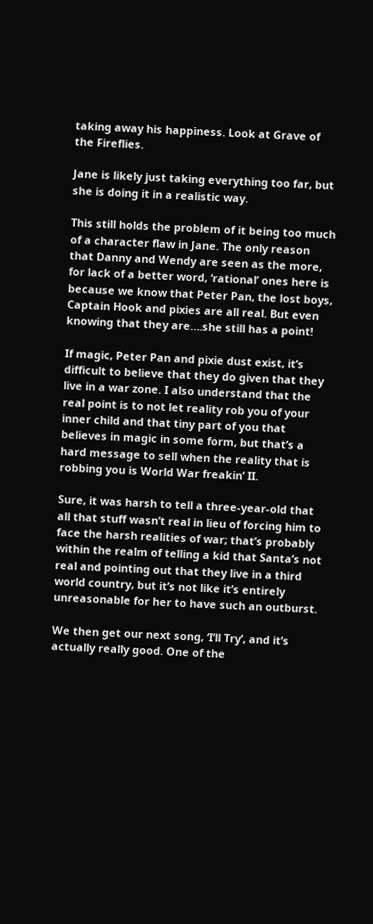taking away his happiness. Look at Grave of the Fireflies.

Jane is likely just taking everything too far, but she is doing it in a realistic way.

This still holds the problem of it being too much of a character flaw in Jane. The only reason that Danny and Wendy are seen as the more, for lack of a better word, ‘rational’ ones here is because we know that Peter Pan, the lost boys, Captain Hook and pixies are all real. But even knowing that they are….she still has a point!

If magic, Peter Pan and pixie dust exist, it’s difficult to believe that they do given that they live in a war zone. I also understand that the real point is to not let reality rob you of your inner child and that tiny part of you that believes in magic in some form, but that’s a hard message to sell when the reality that is robbing you is World War freakin’ II.

Sure, it was harsh to tell a three-year-old that all that stuff wasn’t real in lieu of forcing him to face the harsh realities of war; that’s probably within the realm of telling a kid that Santa’s not real and pointing out that they live in a third world country, but it’s not like it’s entirely unreasonable for her to have such an outburst.

We then get our next song, ‘I’ll Try’, and it’s actually really good. One of the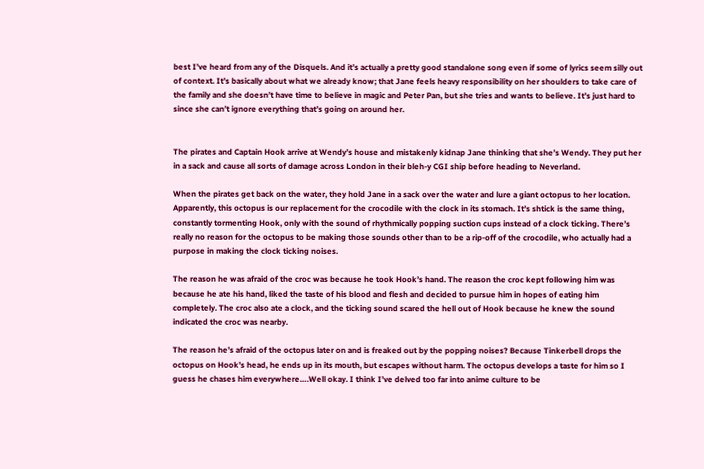best I’ve heard from any of the Disquels. And it’s actually a pretty good standalone song even if some of lyrics seem silly out of context. It’s basically about what we already know; that Jane feels heavy responsibility on her shoulders to take care of the family and she doesn’t have time to believe in magic and Peter Pan, but she tries and wants to believe. It’s just hard to since she can’t ignore everything that’s going on around her.


The pirates and Captain Hook arrive at Wendy’s house and mistakenly kidnap Jane thinking that she’s Wendy. They put her in a sack and cause all sorts of damage across London in their bleh-y CGI ship before heading to Neverland.

When the pirates get back on the water, they hold Jane in a sack over the water and lure a giant octopus to her location. Apparently, this octopus is our replacement for the crocodile with the clock in its stomach. It’s shtick is the same thing, constantly tormenting Hook, only with the sound of rhythmically popping suction cups instead of a clock ticking. There’s really no reason for the octopus to be making those sounds other than to be a rip-off of the crocodile, who actually had a purpose in making the clock ticking noises.

The reason he was afraid of the croc was because he took Hook’s hand. The reason the croc kept following him was because he ate his hand, liked the taste of his blood and flesh and decided to pursue him in hopes of eating him completely. The croc also ate a clock, and the ticking sound scared the hell out of Hook because he knew the sound indicated the croc was nearby.

The reason he’s afraid of the octopus later on and is freaked out by the popping noises? Because Tinkerbell drops the octopus on Hook’s head, he ends up in its mouth, but escapes without harm. The octopus develops a taste for him so I guess he chases him everywhere….Well okay. I think I’ve delved too far into anime culture to be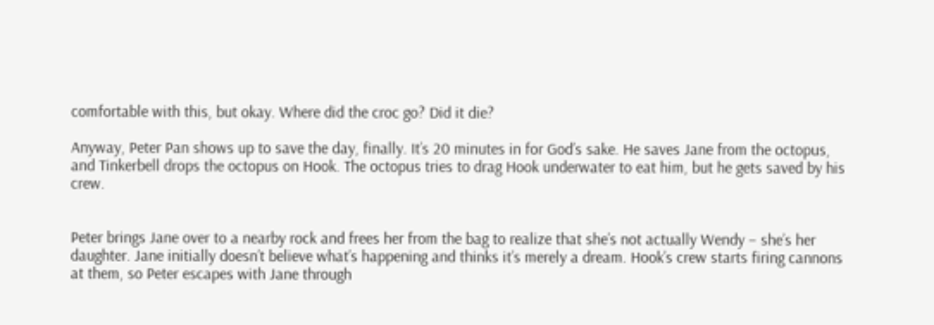comfortable with this, but okay. Where did the croc go? Did it die?

Anyway, Peter Pan shows up to save the day, finally. It’s 20 minutes in for God’s sake. He saves Jane from the octopus, and Tinkerbell drops the octopus on Hook. The octopus tries to drag Hook underwater to eat him, but he gets saved by his crew.


Peter brings Jane over to a nearby rock and frees her from the bag to realize that she’s not actually Wendy – she’s her daughter. Jane initially doesn’t believe what’s happening and thinks it’s merely a dream. Hook’s crew starts firing cannons at them, so Peter escapes with Jane through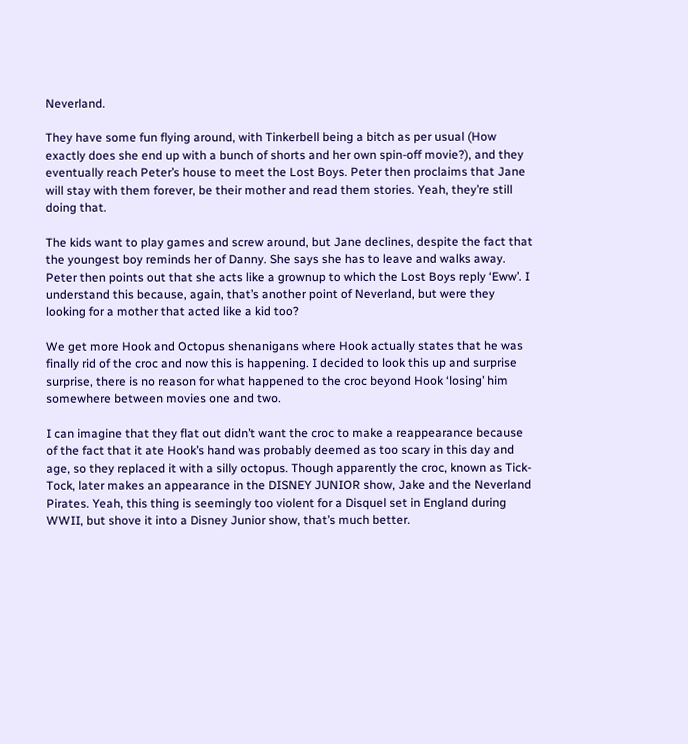Neverland.

They have some fun flying around, with Tinkerbell being a bitch as per usual (How exactly does she end up with a bunch of shorts and her own spin-off movie?), and they eventually reach Peter’s house to meet the Lost Boys. Peter then proclaims that Jane will stay with them forever, be their mother and read them stories. Yeah, they’re still doing that.

The kids want to play games and screw around, but Jane declines, despite the fact that the youngest boy reminds her of Danny. She says she has to leave and walks away. Peter then points out that she acts like a grownup to which the Lost Boys reply ‘Eww’. I understand this because, again, that’s another point of Neverland, but were they looking for a mother that acted like a kid too?

We get more Hook and Octopus shenanigans where Hook actually states that he was finally rid of the croc and now this is happening. I decided to look this up and surprise surprise, there is no reason for what happened to the croc beyond Hook ‘losing’ him somewhere between movies one and two.

I can imagine that they flat out didn’t want the croc to make a reappearance because of the fact that it ate Hook’s hand was probably deemed as too scary in this day and age, so they replaced it with a silly octopus. Though apparently the croc, known as Tick-Tock, later makes an appearance in the DISNEY JUNIOR show, Jake and the Neverland Pirates. Yeah, this thing is seemingly too violent for a Disquel set in England during WWII, but shove it into a Disney Junior show, that’s much better.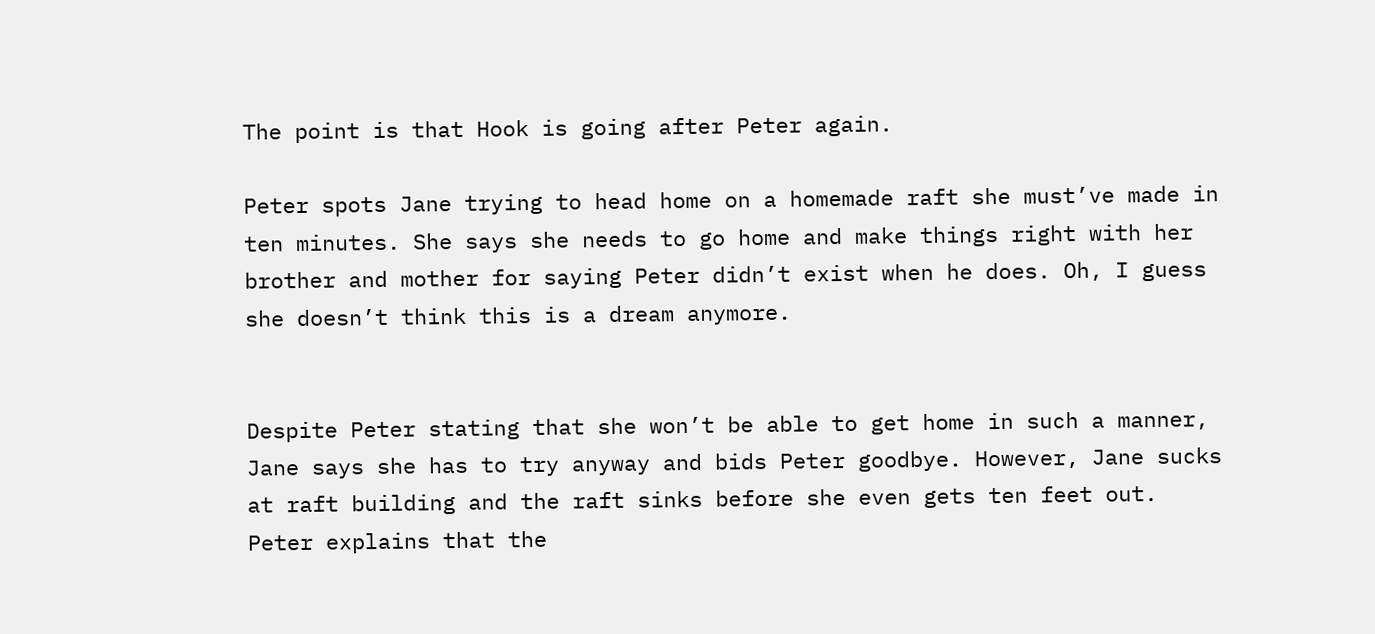The point is that Hook is going after Peter again.

Peter spots Jane trying to head home on a homemade raft she must’ve made in ten minutes. She says she needs to go home and make things right with her brother and mother for saying Peter didn’t exist when he does. Oh, I guess she doesn’t think this is a dream anymore.


Despite Peter stating that she won’t be able to get home in such a manner, Jane says she has to try anyway and bids Peter goodbye. However, Jane sucks at raft building and the raft sinks before she even gets ten feet out. Peter explains that the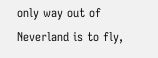only way out of Neverland is to fly,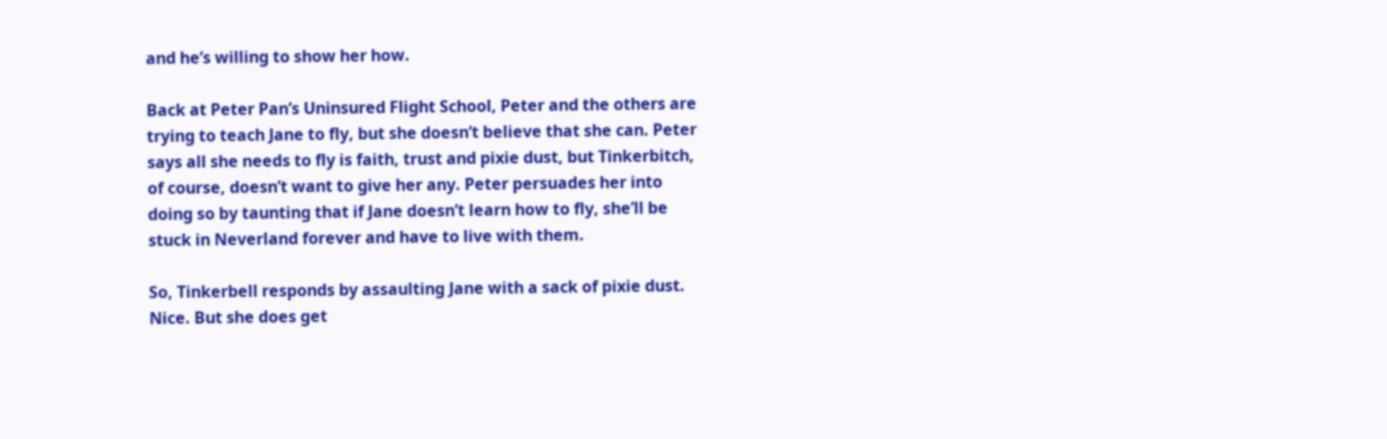and he’s willing to show her how.

Back at Peter Pan’s Uninsured Flight School, Peter and the others are trying to teach Jane to fly, but she doesn’t believe that she can. Peter says all she needs to fly is faith, trust and pixie dust, but Tinkerbitch, of course, doesn’t want to give her any. Peter persuades her into doing so by taunting that if Jane doesn’t learn how to fly, she’ll be stuck in Neverland forever and have to live with them.

So, Tinkerbell responds by assaulting Jane with a sack of pixie dust. Nice. But she does get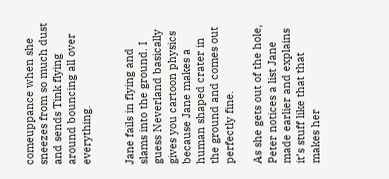comeuppance when she sneezes from so much dust and sends Tink flying around bouncing all over everything.


Jane fails in flying and slams into the ground. I guess Neverland basically gives you cartoon physics because Jane makes a human shaped crater in the ground and comes out perfectly fine.

As she gets out of the hole, Peter notices a list Jane made earlier and explains it’s stuff like that that makes her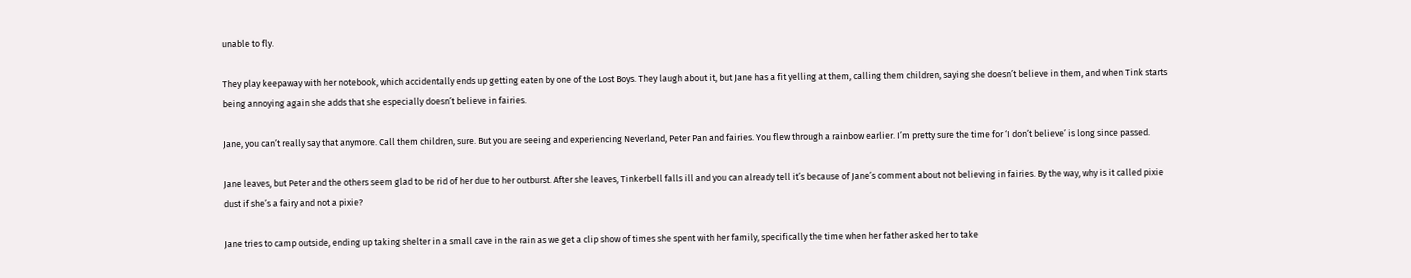unable to fly.

They play keepaway with her notebook, which accidentally ends up getting eaten by one of the Lost Boys. They laugh about it, but Jane has a fit yelling at them, calling them children, saying she doesn’t believe in them, and when Tink starts being annoying again she adds that she especially doesn’t believe in fairies.

Jane, you can’t really say that anymore. Call them children, sure. But you are seeing and experiencing Neverland, Peter Pan and fairies. You flew through a rainbow earlier. I’m pretty sure the time for ‘I don’t believe’ is long since passed.

Jane leaves, but Peter and the others seem glad to be rid of her due to her outburst. After she leaves, Tinkerbell falls ill and you can already tell it’s because of Jane’s comment about not believing in fairies. By the way, why is it called pixie dust if she’s a fairy and not a pixie?

Jane tries to camp outside, ending up taking shelter in a small cave in the rain as we get a clip show of times she spent with her family, specifically the time when her father asked her to take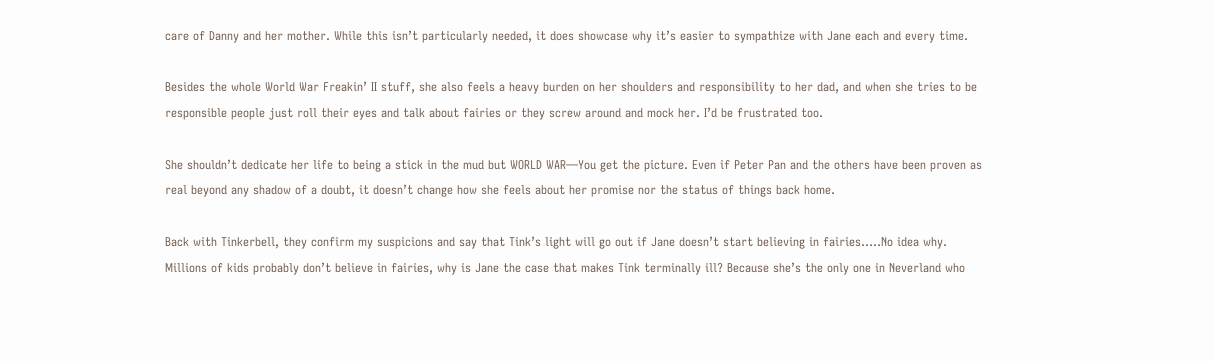care of Danny and her mother. While this isn’t particularly needed, it does showcase why it’s easier to sympathize with Jane each and every time.

Besides the whole World War Freakin’ II stuff, she also feels a heavy burden on her shoulders and responsibility to her dad, and when she tries to be responsible people just roll their eyes and talk about fairies or they screw around and mock her. I’d be frustrated too.

She shouldn’t dedicate her life to being a stick in the mud but WORLD WAR—You get the picture. Even if Peter Pan and the others have been proven as real beyond any shadow of a doubt, it doesn’t change how she feels about her promise nor the status of things back home.

Back with Tinkerbell, they confirm my suspicions and say that Tink’s light will go out if Jane doesn’t start believing in fairies…..No idea why. Millions of kids probably don’t believe in fairies, why is Jane the case that makes Tink terminally ill? Because she’s the only one in Neverland who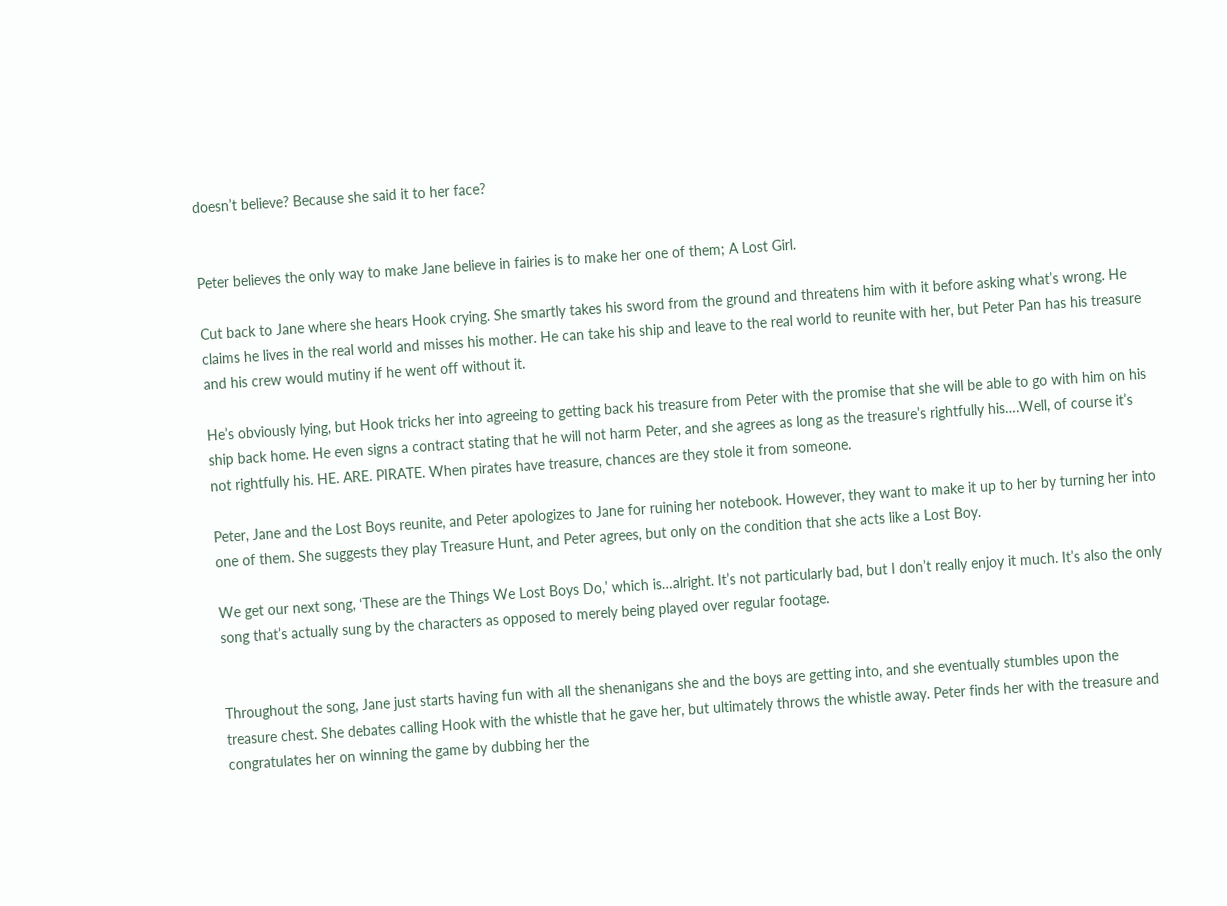doesn’t believe? Because she said it to her face?


Peter believes the only way to make Jane believe in fairies is to make her one of them; A Lost Girl.

Cut back to Jane where she hears Hook crying. She smartly takes his sword from the ground and threatens him with it before asking what’s wrong. He claims he lives in the real world and misses his mother. He can take his ship and leave to the real world to reunite with her, but Peter Pan has his treasure and his crew would mutiny if he went off without it.

He’s obviously lying, but Hook tricks her into agreeing to getting back his treasure from Peter with the promise that she will be able to go with him on his ship back home. He even signs a contract stating that he will not harm Peter, and she agrees as long as the treasure’s rightfully his….Well, of course it’s not rightfully his. HE. ARE. PIRATE. When pirates have treasure, chances are they stole it from someone.

Peter, Jane and the Lost Boys reunite, and Peter apologizes to Jane for ruining her notebook. However, they want to make it up to her by turning her into one of them. She suggests they play Treasure Hunt, and Peter agrees, but only on the condition that she acts like a Lost Boy.

We get our next song, ‘These are the Things We Lost Boys Do,’ which is…alright. It’s not particularly bad, but I don’t really enjoy it much. It’s also the only song that’s actually sung by the characters as opposed to merely being played over regular footage.


Throughout the song, Jane just starts having fun with all the shenanigans she and the boys are getting into, and she eventually stumbles upon the treasure chest. She debates calling Hook with the whistle that he gave her, but ultimately throws the whistle away. Peter finds her with the treasure and congratulates her on winning the game by dubbing her the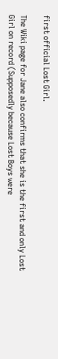first official Lost Girl.

The Wiki page for Jane also confirms that she is the first and only Lost Girl on record (Supposedly because Lost Boys were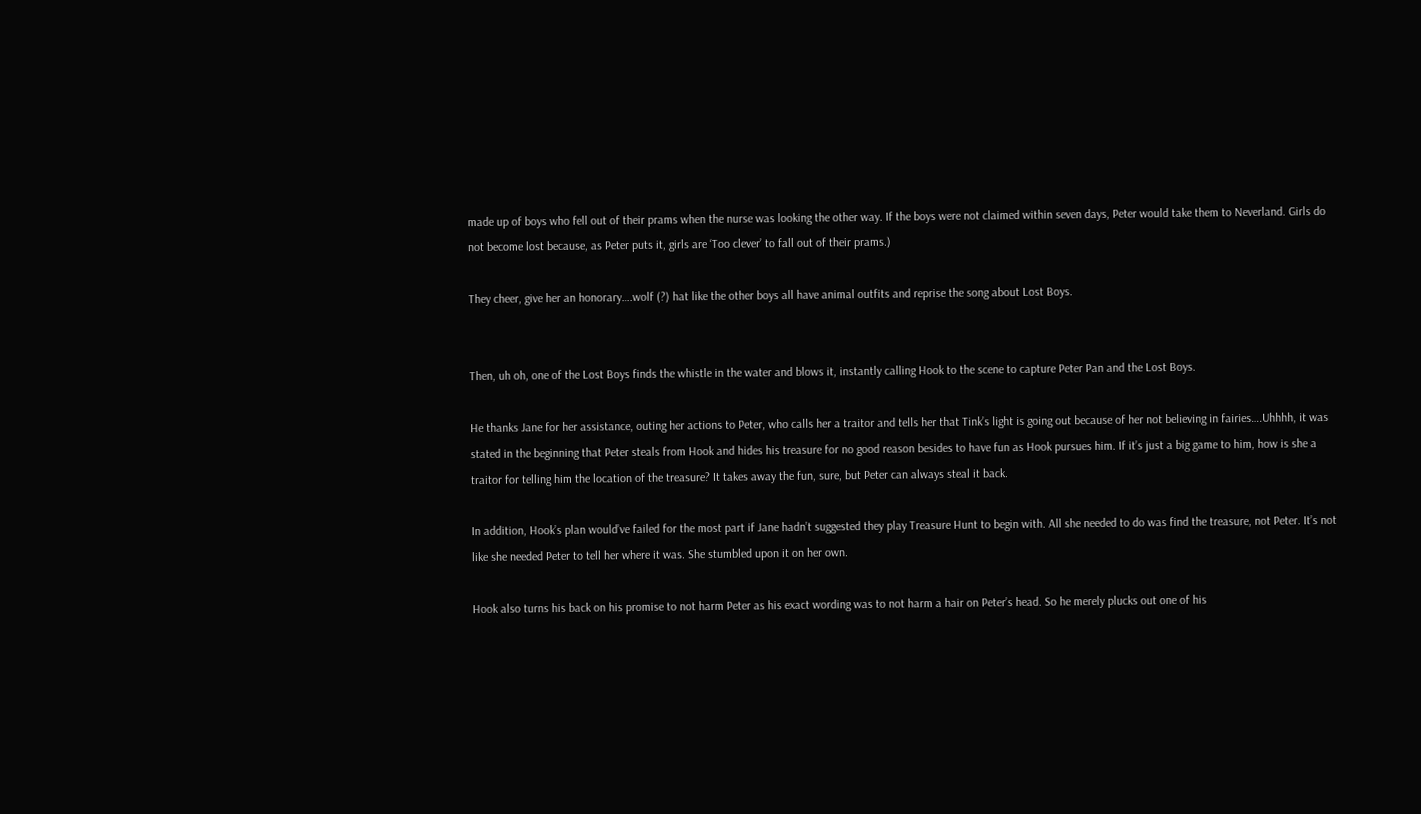made up of boys who fell out of their prams when the nurse was looking the other way. If the boys were not claimed within seven days, Peter would take them to Neverland. Girls do not become lost because, as Peter puts it, girls are ‘Too clever’ to fall out of their prams.)

They cheer, give her an honorary….wolf (?) hat like the other boys all have animal outfits and reprise the song about Lost Boys.


Then, uh oh, one of the Lost Boys finds the whistle in the water and blows it, instantly calling Hook to the scene to capture Peter Pan and the Lost Boys.

He thanks Jane for her assistance, outing her actions to Peter, who calls her a traitor and tells her that Tink’s light is going out because of her not believing in fairies….Uhhhh, it was stated in the beginning that Peter steals from Hook and hides his treasure for no good reason besides to have fun as Hook pursues him. If it’s just a big game to him, how is she a traitor for telling him the location of the treasure? It takes away the fun, sure, but Peter can always steal it back.

In addition, Hook’s plan would’ve failed for the most part if Jane hadn’t suggested they play Treasure Hunt to begin with. All she needed to do was find the treasure, not Peter. It’s not like she needed Peter to tell her where it was. She stumbled upon it on her own.

Hook also turns his back on his promise to not harm Peter as his exact wording was to not harm a hair on Peter’s head. So he merely plucks out one of his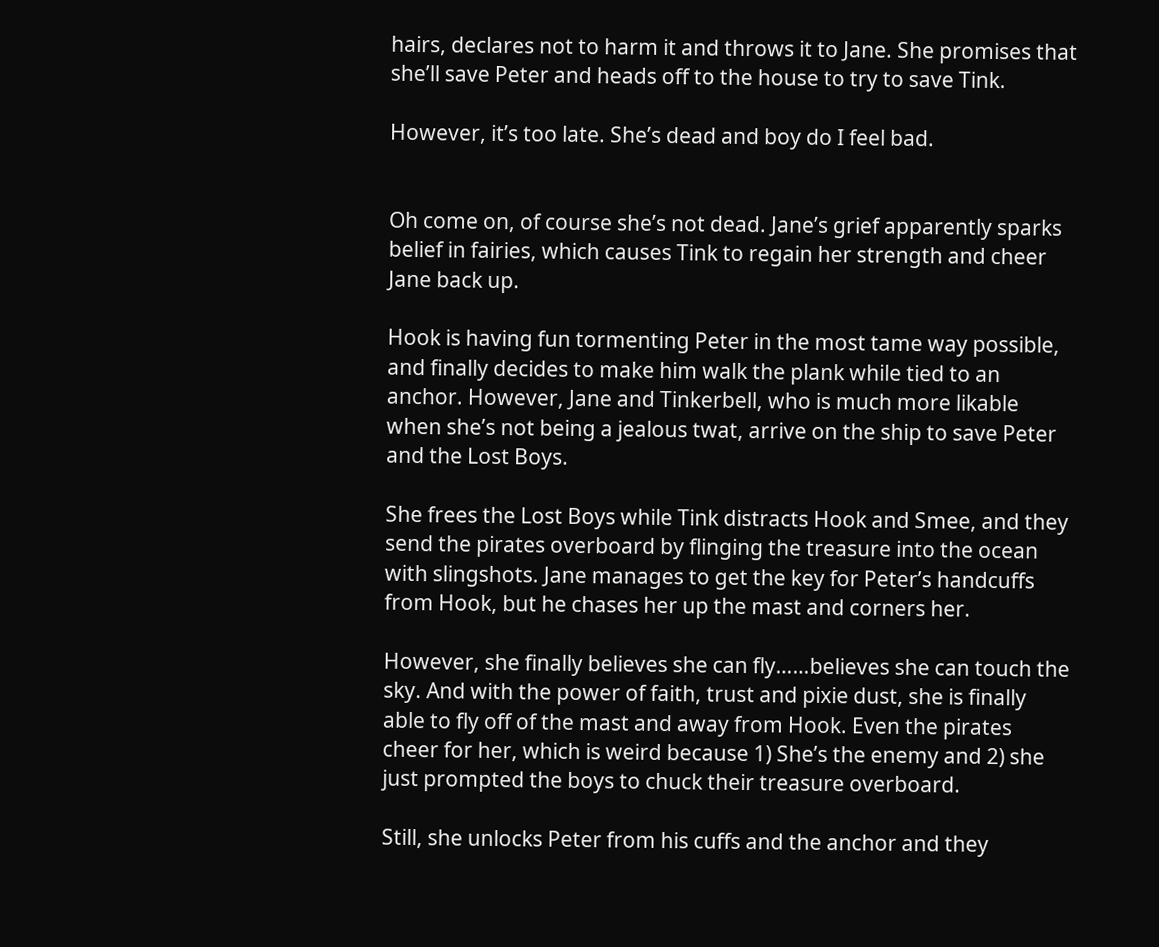hairs, declares not to harm it and throws it to Jane. She promises that she’ll save Peter and heads off to the house to try to save Tink.

However, it’s too late. She’s dead and boy do I feel bad.


Oh come on, of course she’s not dead. Jane’s grief apparently sparks belief in fairies, which causes Tink to regain her strength and cheer Jane back up.

Hook is having fun tormenting Peter in the most tame way possible, and finally decides to make him walk the plank while tied to an anchor. However, Jane and Tinkerbell, who is much more likable when she’s not being a jealous twat, arrive on the ship to save Peter and the Lost Boys.

She frees the Lost Boys while Tink distracts Hook and Smee, and they send the pirates overboard by flinging the treasure into the ocean with slingshots. Jane manages to get the key for Peter’s handcuffs from Hook, but he chases her up the mast and corners her.

However, she finally believes she can fly……believes she can touch the sky. And with the power of faith, trust and pixie dust, she is finally able to fly off of the mast and away from Hook. Even the pirates cheer for her, which is weird because 1) She’s the enemy and 2) she just prompted the boys to chuck their treasure overboard.

Still, she unlocks Peter from his cuffs and the anchor and they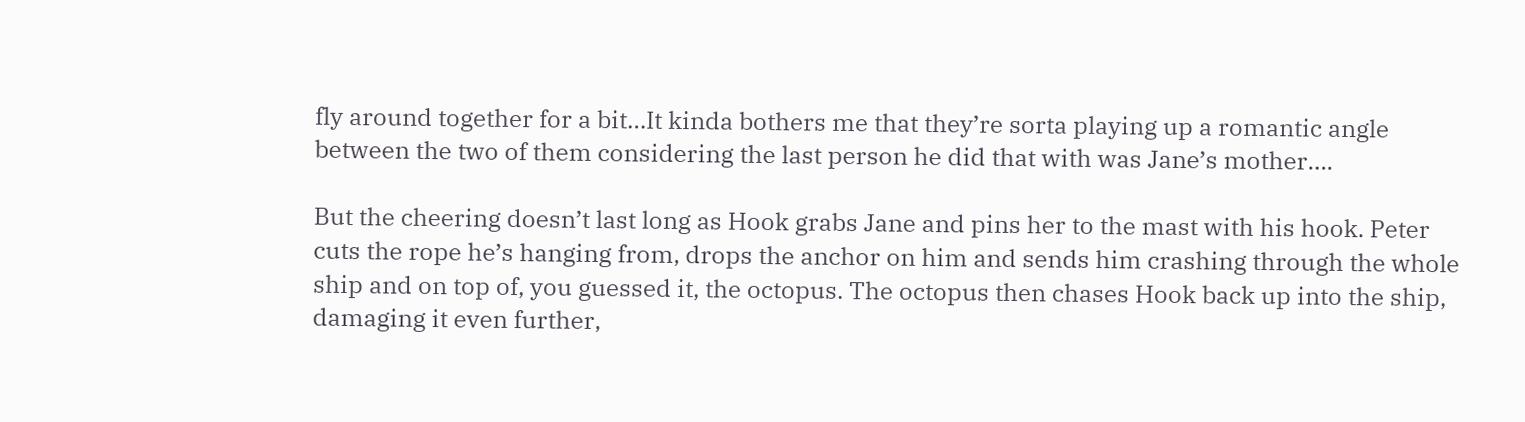fly around together for a bit…It kinda bothers me that they’re sorta playing up a romantic angle between the two of them considering the last person he did that with was Jane’s mother….

But the cheering doesn’t last long as Hook grabs Jane and pins her to the mast with his hook. Peter cuts the rope he’s hanging from, drops the anchor on him and sends him crashing through the whole ship and on top of, you guessed it, the octopus. The octopus then chases Hook back up into the ship, damaging it even further,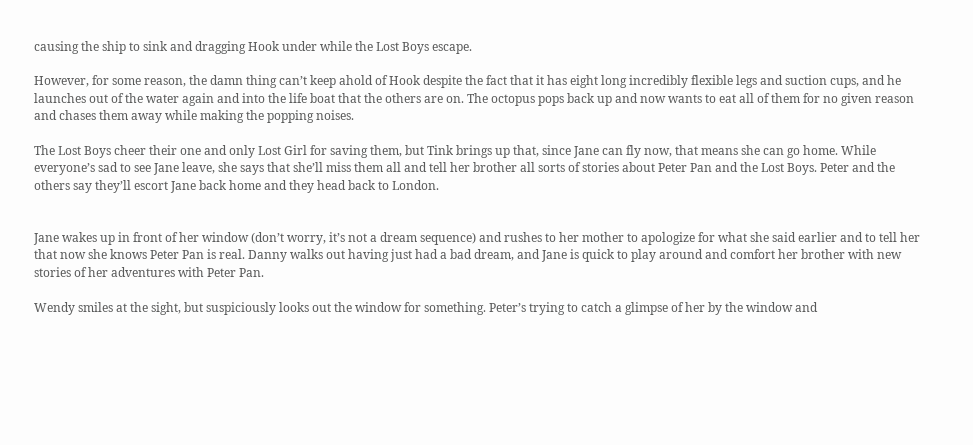causing the ship to sink and dragging Hook under while the Lost Boys escape.

However, for some reason, the damn thing can’t keep ahold of Hook despite the fact that it has eight long incredibly flexible legs and suction cups, and he launches out of the water again and into the life boat that the others are on. The octopus pops back up and now wants to eat all of them for no given reason and chases them away while making the popping noises.

The Lost Boys cheer their one and only Lost Girl for saving them, but Tink brings up that, since Jane can fly now, that means she can go home. While everyone’s sad to see Jane leave, she says that she’ll miss them all and tell her brother all sorts of stories about Peter Pan and the Lost Boys. Peter and the others say they’ll escort Jane back home and they head back to London.


Jane wakes up in front of her window (don’t worry, it’s not a dream sequence) and rushes to her mother to apologize for what she said earlier and to tell her that now she knows Peter Pan is real. Danny walks out having just had a bad dream, and Jane is quick to play around and comfort her brother with new stories of her adventures with Peter Pan.

Wendy smiles at the sight, but suspiciously looks out the window for something. Peter’s trying to catch a glimpse of her by the window and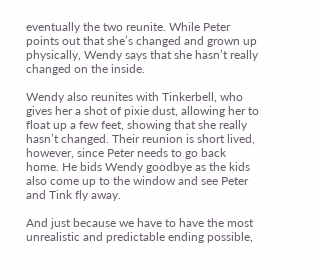eventually the two reunite. While Peter points out that she’s changed and grown up physically, Wendy says that she hasn’t really changed on the inside.

Wendy also reunites with Tinkerbell, who gives her a shot of pixie dust, allowing her to float up a few feet, showing that she really hasn’t changed. Their reunion is short lived, however, since Peter needs to go back home. He bids Wendy goodbye as the kids also come up to the window and see Peter and Tink fly away.

And just because we have to have the most unrealistic and predictable ending possible,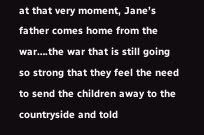at that very moment, Jane’s father comes home from the war….the war that is still going so strong that they feel the need to send the children away to the countryside and told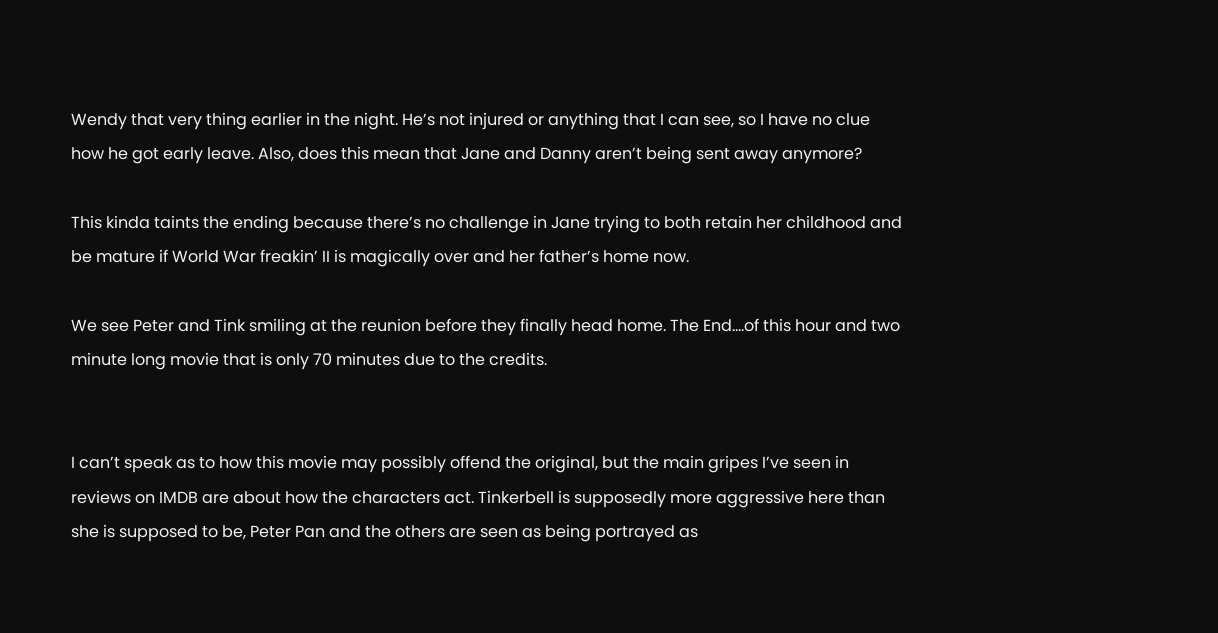Wendy that very thing earlier in the night. He’s not injured or anything that I can see, so I have no clue how he got early leave. Also, does this mean that Jane and Danny aren’t being sent away anymore?

This kinda taints the ending because there’s no challenge in Jane trying to both retain her childhood and be mature if World War freakin’ II is magically over and her father’s home now.

We see Peter and Tink smiling at the reunion before they finally head home. The End….of this hour and two minute long movie that is only 70 minutes due to the credits.


I can’t speak as to how this movie may possibly offend the original, but the main gripes I’ve seen in reviews on IMDB are about how the characters act. Tinkerbell is supposedly more aggressive here than she is supposed to be, Peter Pan and the others are seen as being portrayed as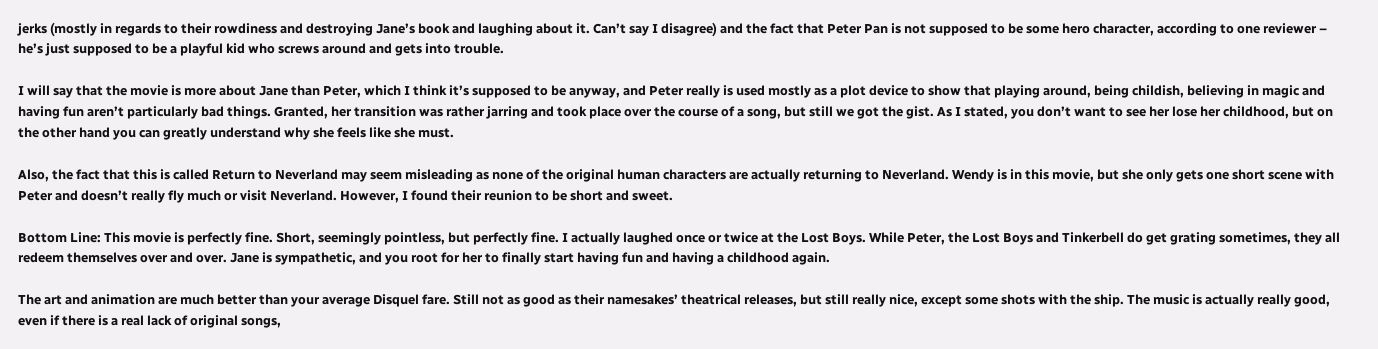jerks (mostly in regards to their rowdiness and destroying Jane’s book and laughing about it. Can’t say I disagree) and the fact that Peter Pan is not supposed to be some hero character, according to one reviewer – he’s just supposed to be a playful kid who screws around and gets into trouble.

I will say that the movie is more about Jane than Peter, which I think it’s supposed to be anyway, and Peter really is used mostly as a plot device to show that playing around, being childish, believing in magic and having fun aren’t particularly bad things. Granted, her transition was rather jarring and took place over the course of a song, but still we got the gist. As I stated, you don’t want to see her lose her childhood, but on the other hand you can greatly understand why she feels like she must.

Also, the fact that this is called Return to Neverland may seem misleading as none of the original human characters are actually returning to Neverland. Wendy is in this movie, but she only gets one short scene with Peter and doesn’t really fly much or visit Neverland. However, I found their reunion to be short and sweet.

Bottom Line: This movie is perfectly fine. Short, seemingly pointless, but perfectly fine. I actually laughed once or twice at the Lost Boys. While Peter, the Lost Boys and Tinkerbell do get grating sometimes, they all redeem themselves over and over. Jane is sympathetic, and you root for her to finally start having fun and having a childhood again.

The art and animation are much better than your average Disquel fare. Still not as good as their namesakes’ theatrical releases, but still really nice, except some shots with the ship. The music is actually really good, even if there is a real lack of original songs,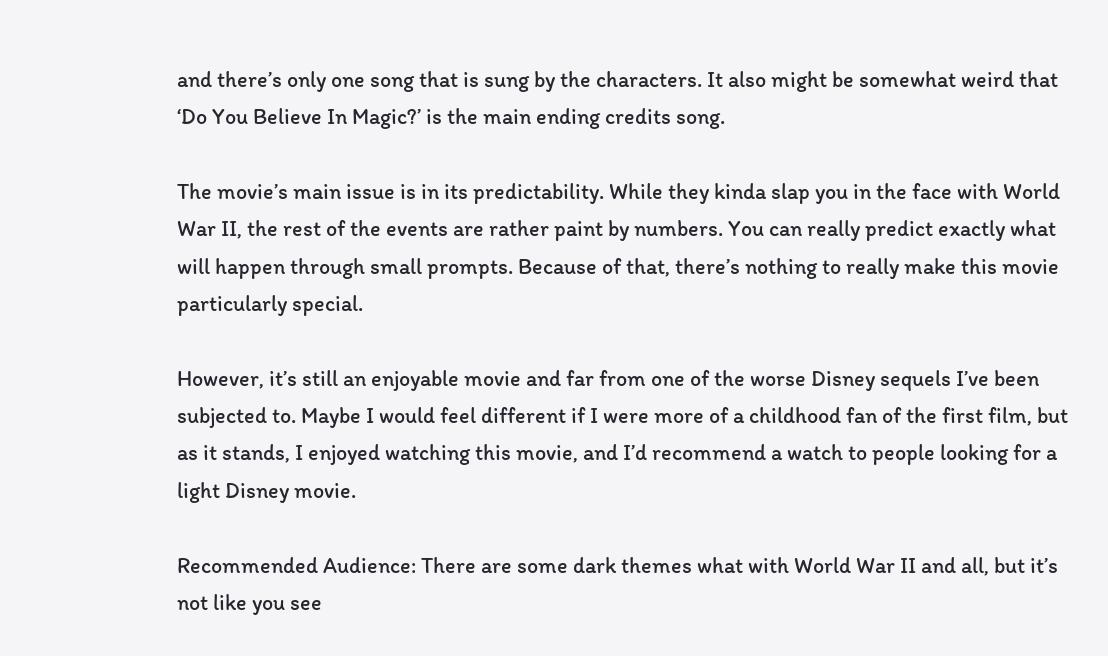and there’s only one song that is sung by the characters. It also might be somewhat weird that ‘Do You Believe In Magic?’ is the main ending credits song.

The movie’s main issue is in its predictability. While they kinda slap you in the face with World War II, the rest of the events are rather paint by numbers. You can really predict exactly what will happen through small prompts. Because of that, there’s nothing to really make this movie particularly special.

However, it’s still an enjoyable movie and far from one of the worse Disney sequels I’ve been subjected to. Maybe I would feel different if I were more of a childhood fan of the first film, but as it stands, I enjoyed watching this movie, and I’d recommend a watch to people looking for a light Disney movie.

Recommended Audience: There are some dark themes what with World War II and all, but it’s not like you see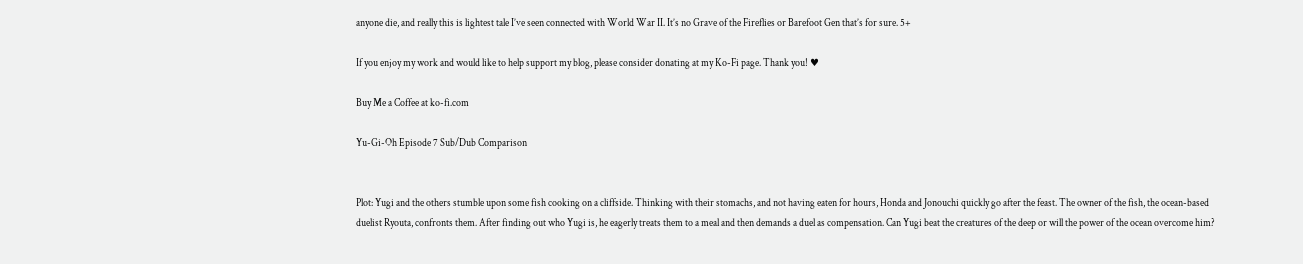anyone die, and really this is lightest tale I’ve seen connected with World War II. It’s no Grave of the Fireflies or Barefoot Gen that’s for sure. 5+

If you enjoy my work and would like to help support my blog, please consider donating at my Ko-Fi page. Thank you! ♥

Buy Me a Coffee at ko-fi.com

Yu-Gi-Oh Episode 7 Sub/Dub Comparison


Plot: Yugi and the others stumble upon some fish cooking on a cliffside. Thinking with their stomachs, and not having eaten for hours, Honda and Jonouchi quickly go after the feast. The owner of the fish, the ocean-based duelist Ryouta, confronts them. After finding out who Yugi is, he eagerly treats them to a meal and then demands a duel as compensation. Can Yugi beat the creatures of the deep or will the power of the ocean overcome him?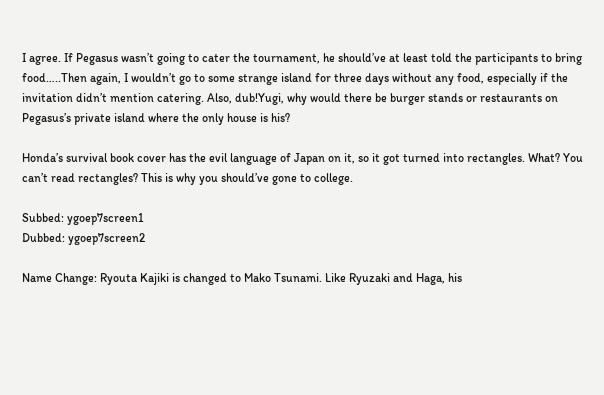I agree. If Pegasus wasn’t going to cater the tournament, he should’ve at least told the participants to bring food…..Then again, I wouldn’t go to some strange island for three days without any food, especially if the invitation didn’t mention catering. Also, dub!Yugi, why would there be burger stands or restaurants on Pegasus’s private island where the only house is his?

Honda’s survival book cover has the evil language of Japan on it, so it got turned into rectangles. What? You can’t read rectangles? This is why you should’ve gone to college.

Subbed: ygoep7screen1
Dubbed: ygoep7screen2

Name Change: Ryouta Kajiki is changed to Mako Tsunami. Like Ryuzaki and Haga, his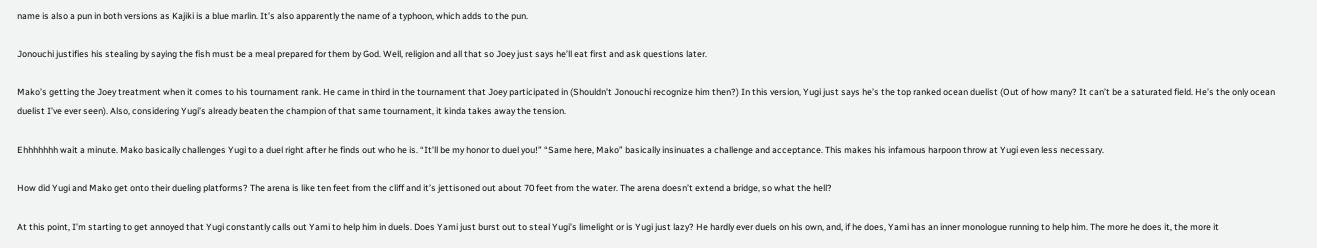name is also a pun in both versions as Kajiki is a blue marlin. It’s also apparently the name of a typhoon, which adds to the pun.

Jonouchi justifies his stealing by saying the fish must be a meal prepared for them by God. Well, religion and all that so Joey just says he’ll eat first and ask questions later.

Mako’s getting the Joey treatment when it comes to his tournament rank. He came in third in the tournament that Joey participated in (Shouldn’t Jonouchi recognize him then?) In this version, Yugi just says he’s the top ranked ocean duelist (Out of how many? It can’t be a saturated field. He’s the only ocean duelist I’ve ever seen). Also, considering Yugi’s already beaten the champion of that same tournament, it kinda takes away the tension.

Ehhhhhhh wait a minute. Mako basically challenges Yugi to a duel right after he finds out who he is. “It’ll be my honor to duel you!” “Same here, Mako” basically insinuates a challenge and acceptance. This makes his infamous harpoon throw at Yugi even less necessary.

How did Yugi and Mako get onto their dueling platforms? The arena is like ten feet from the cliff and it’s jettisoned out about 70 feet from the water. The arena doesn’t extend a bridge, so what the hell?

At this point, I’m starting to get annoyed that Yugi constantly calls out Yami to help him in duels. Does Yami just burst out to steal Yugi’s limelight or is Yugi just lazy? He hardly ever duels on his own, and, if he does, Yami has an inner monologue running to help him. The more he does it, the more it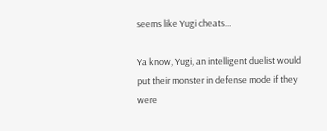seems like Yugi cheats…

Ya know, Yugi, an intelligent duelist would put their monster in defense mode if they were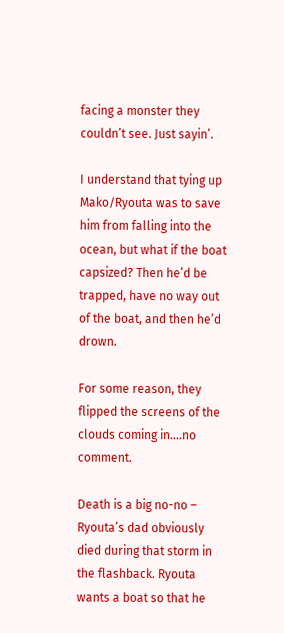facing a monster they couldn’t see. Just sayin’.

I understand that tying up Mako/Ryouta was to save him from falling into the ocean, but what if the boat capsized? Then he’d be trapped, have no way out of the boat, and then he’d drown.

For some reason, they flipped the screens of the clouds coming in….no comment.

Death is a big no-no – Ryouta’s dad obviously died during that storm in the flashback. Ryouta wants a boat so that he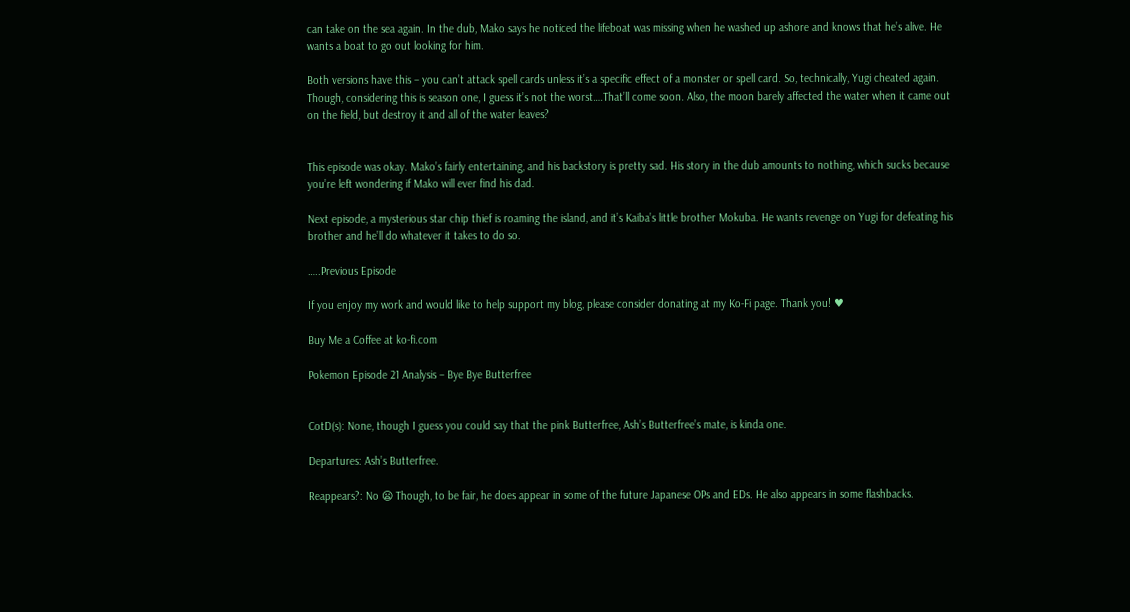can take on the sea again. In the dub, Mako says he noticed the lifeboat was missing when he washed up ashore and knows that he’s alive. He wants a boat to go out looking for him.

Both versions have this – you can’t attack spell cards unless it’s a specific effect of a monster or spell card. So, technically, Yugi cheated again. Though, considering this is season one, I guess it’s not the worst….That’ll come soon. Also, the moon barely affected the water when it came out on the field, but destroy it and all of the water leaves?


This episode was okay. Mako’s fairly entertaining, and his backstory is pretty sad. His story in the dub amounts to nothing, which sucks because you’re left wondering if Mako will ever find his dad.

Next episode, a mysterious star chip thief is roaming the island, and it’s Kaiba’s little brother Mokuba. He wants revenge on Yugi for defeating his brother and he’ll do whatever it takes to do so.

…..Previous Episode

If you enjoy my work and would like to help support my blog, please consider donating at my Ko-Fi page. Thank you! ♥

Buy Me a Coffee at ko-fi.com

Pokemon Episode 21 Analysis – Bye Bye Butterfree


CotD(s): None, though I guess you could say that the pink Butterfree, Ash’s Butterfree’s mate, is kinda one.

Departures: Ash’s Butterfree.

Reappears?: No 😦 Though, to be fair, he does appear in some of the future Japanese OPs and EDs. He also appears in some flashbacks.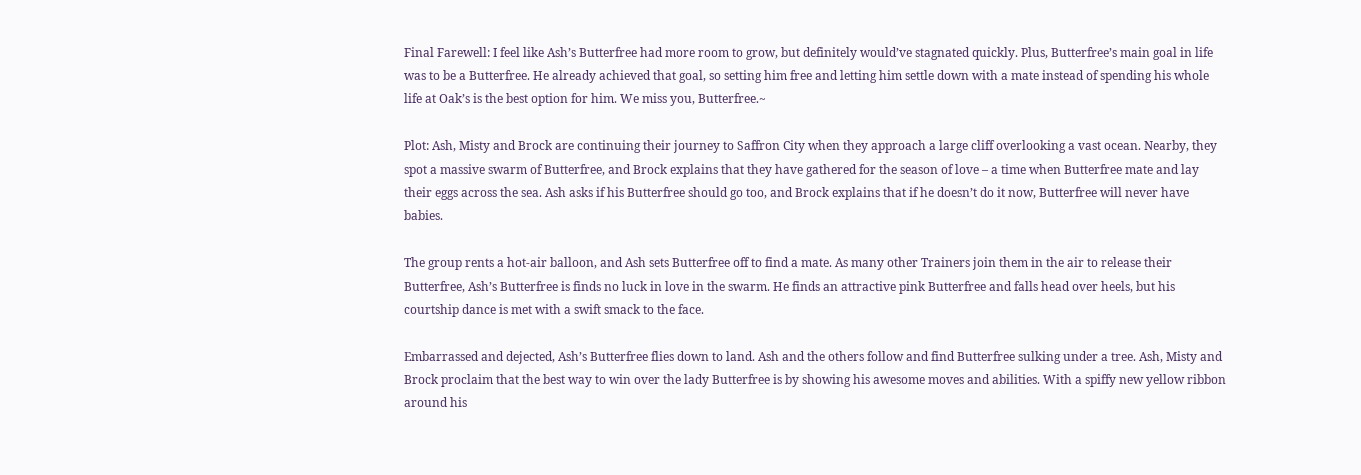Final Farewell: I feel like Ash’s Butterfree had more room to grow, but definitely would’ve stagnated quickly. Plus, Butterfree’s main goal in life was to be a Butterfree. He already achieved that goal, so setting him free and letting him settle down with a mate instead of spending his whole life at Oak’s is the best option for him. We miss you, Butterfree.~

Plot: Ash, Misty and Brock are continuing their journey to Saffron City when they approach a large cliff overlooking a vast ocean. Nearby, they spot a massive swarm of Butterfree, and Brock explains that they have gathered for the season of love – a time when Butterfree mate and lay their eggs across the sea. Ash asks if his Butterfree should go too, and Brock explains that if he doesn’t do it now, Butterfree will never have babies.

The group rents a hot-air balloon, and Ash sets Butterfree off to find a mate. As many other Trainers join them in the air to release their Butterfree, Ash’s Butterfree is finds no luck in love in the swarm. He finds an attractive pink Butterfree and falls head over heels, but his courtship dance is met with a swift smack to the face.

Embarrassed and dejected, Ash’s Butterfree flies down to land. Ash and the others follow and find Butterfree sulking under a tree. Ash, Misty and Brock proclaim that the best way to win over the lady Butterfree is by showing his awesome moves and abilities. With a spiffy new yellow ribbon around his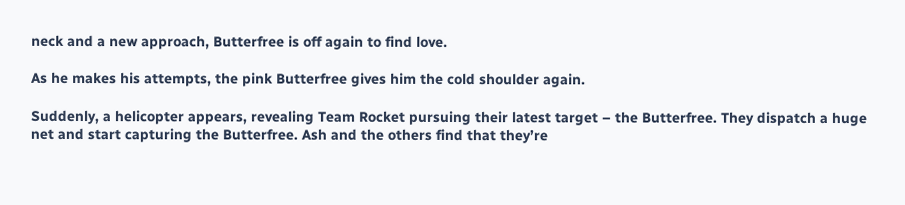neck and a new approach, Butterfree is off again to find love.

As he makes his attempts, the pink Butterfree gives him the cold shoulder again.

Suddenly, a helicopter appears, revealing Team Rocket pursuing their latest target – the Butterfree. They dispatch a huge net and start capturing the Butterfree. Ash and the others find that they’re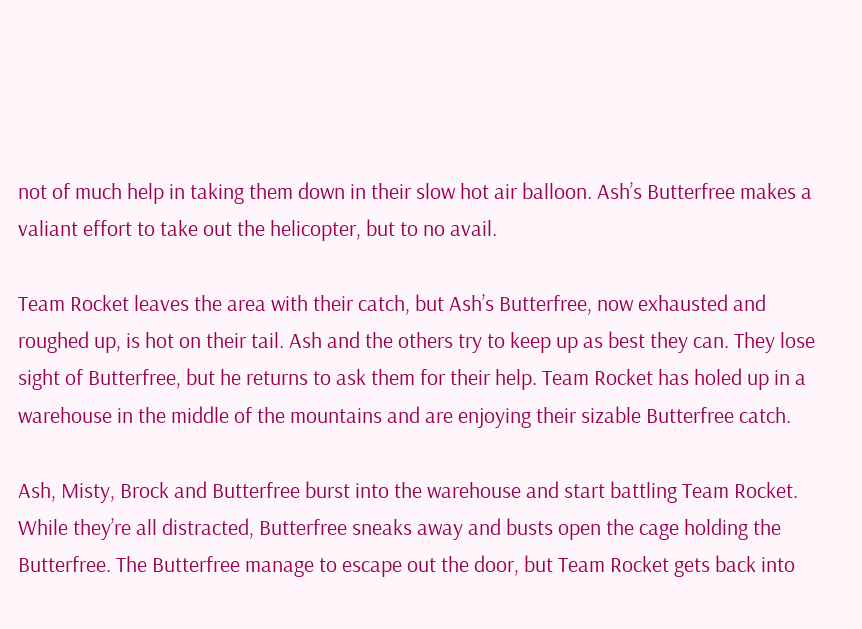not of much help in taking them down in their slow hot air balloon. Ash’s Butterfree makes a valiant effort to take out the helicopter, but to no avail.

Team Rocket leaves the area with their catch, but Ash’s Butterfree, now exhausted and roughed up, is hot on their tail. Ash and the others try to keep up as best they can. They lose sight of Butterfree, but he returns to ask them for their help. Team Rocket has holed up in a warehouse in the middle of the mountains and are enjoying their sizable Butterfree catch.

Ash, Misty, Brock and Butterfree burst into the warehouse and start battling Team Rocket. While they’re all distracted, Butterfree sneaks away and busts open the cage holding the Butterfree. The Butterfree manage to escape out the door, but Team Rocket gets back into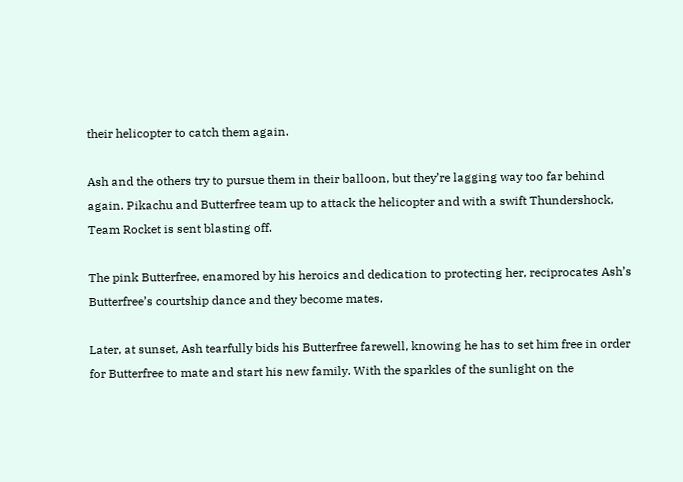their helicopter to catch them again.

Ash and the others try to pursue them in their balloon, but they’re lagging way too far behind again. Pikachu and Butterfree team up to attack the helicopter and with a swift Thundershock, Team Rocket is sent blasting off.

The pink Butterfree, enamored by his heroics and dedication to protecting her, reciprocates Ash’s Butterfree’s courtship dance and they become mates.

Later, at sunset, Ash tearfully bids his Butterfree farewell, knowing he has to set him free in order for Butterfree to mate and start his new family. With the sparkles of the sunlight on the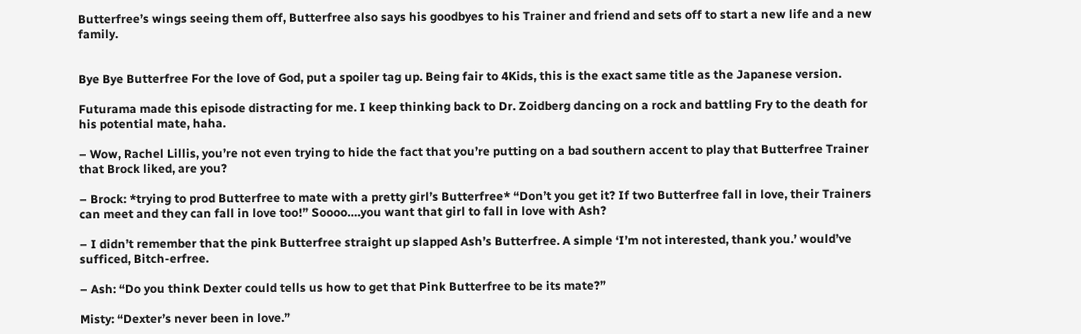Butterfree’s wings seeing them off, Butterfree also says his goodbyes to his Trainer and friend and sets off to start a new life and a new family.


Bye Bye Butterfree For the love of God, put a spoiler tag up. Being fair to 4Kids, this is the exact same title as the Japanese version.

Futurama made this episode distracting for me. I keep thinking back to Dr. Zoidberg dancing on a rock and battling Fry to the death for his potential mate, haha.

– Wow, Rachel Lillis, you’re not even trying to hide the fact that you’re putting on a bad southern accent to play that Butterfree Trainer that Brock liked, are you?

– Brock: *trying to prod Butterfree to mate with a pretty girl’s Butterfree* “Don’t you get it? If two Butterfree fall in love, their Trainers can meet and they can fall in love too!” Soooo….you want that girl to fall in love with Ash?

– I didn’t remember that the pink Butterfree straight up slapped Ash’s Butterfree. A simple ‘I’m not interested, thank you.’ would’ve sufficed, Bitch-erfree.

– Ash: “Do you think Dexter could tells us how to get that Pink Butterfree to be its mate?”

Misty: “Dexter’s never been in love.”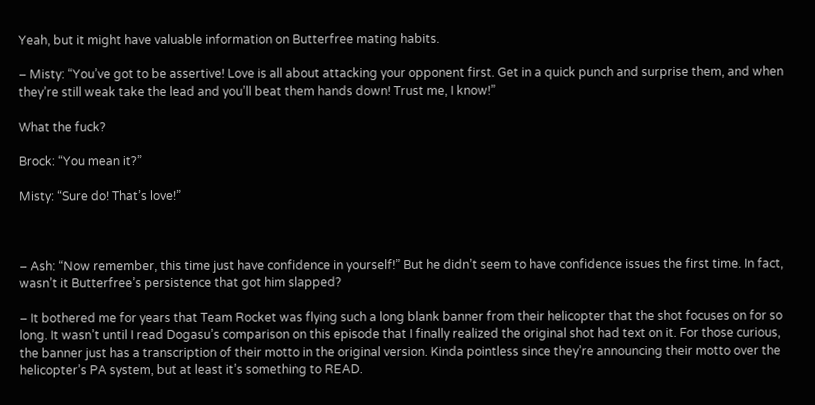Yeah, but it might have valuable information on Butterfree mating habits.

– Misty: “You’ve got to be assertive! Love is all about attacking your opponent first. Get in a quick punch and surprise them, and when they’re still weak take the lead and you’ll beat them hands down! Trust me, I know!”

What the fuck?

Brock: “You mean it?”

Misty: “Sure do! That’s love!”



– Ash: “Now remember, this time just have confidence in yourself!” But he didn’t seem to have confidence issues the first time. In fact, wasn’t it Butterfree’s persistence that got him slapped?

– It bothered me for years that Team Rocket was flying such a long blank banner from their helicopter that the shot focuses on for so long. It wasn’t until I read Dogasu’s comparison on this episode that I finally realized the original shot had text on it. For those curious, the banner just has a transcription of their motto in the original version. Kinda pointless since they’re announcing their motto over the helicopter’s PA system, but at least it’s something to READ.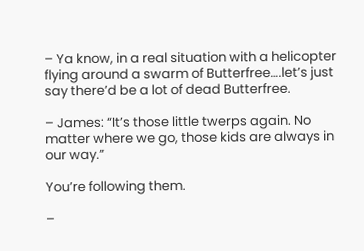– Ya know, in a real situation with a helicopter flying around a swarm of Butterfree….let’s just say there’d be a lot of dead Butterfree.

– James: “It’s those little twerps again. No matter where we go, those kids are always in our way.”

You’re following them.

–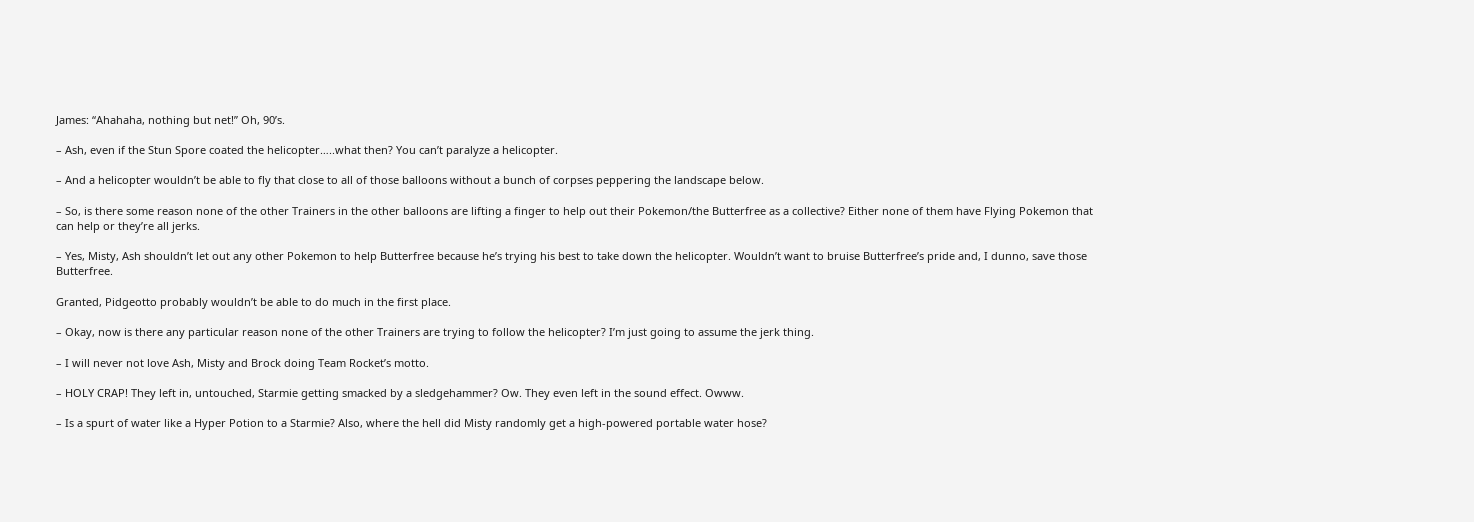James: “Ahahaha, nothing but net!” Oh, 90’s.

– Ash, even if the Stun Spore coated the helicopter…..what then? You can’t paralyze a helicopter.

– And a helicopter wouldn’t be able to fly that close to all of those balloons without a bunch of corpses peppering the landscape below.

– So, is there some reason none of the other Trainers in the other balloons are lifting a finger to help out their Pokemon/the Butterfree as a collective? Either none of them have Flying Pokemon that can help or they’re all jerks.

– Yes, Misty, Ash shouldn’t let out any other Pokemon to help Butterfree because he’s trying his best to take down the helicopter. Wouldn’t want to bruise Butterfree’s pride and, I dunno, save those Butterfree.

Granted, Pidgeotto probably wouldn’t be able to do much in the first place.

– Okay, now is there any particular reason none of the other Trainers are trying to follow the helicopter? I’m just going to assume the jerk thing.

– I will never not love Ash, Misty and Brock doing Team Rocket’s motto.

– HOLY CRAP! They left in, untouched, Starmie getting smacked by a sledgehammer? Ow. They even left in the sound effect. Owww.

– Is a spurt of water like a Hyper Potion to a Starmie? Also, where the hell did Misty randomly get a high-powered portable water hose?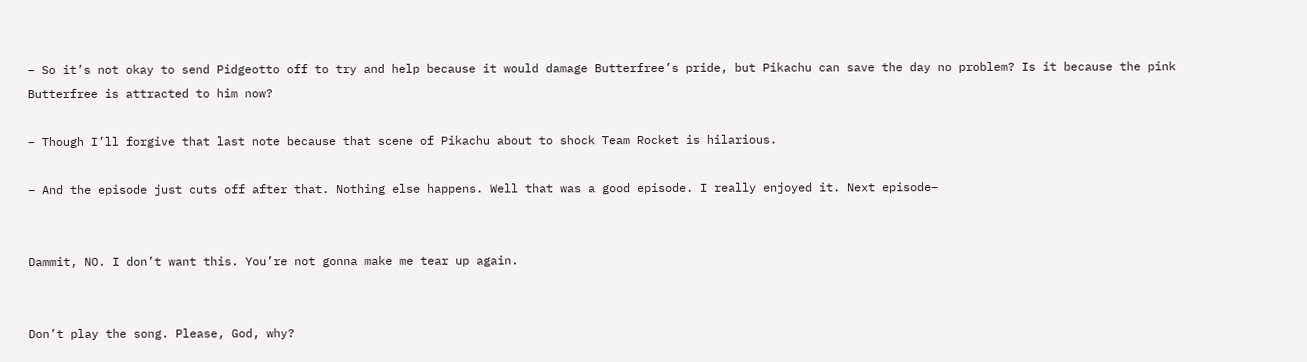– So it’s not okay to send Pidgeotto off to try and help because it would damage Butterfree’s pride, but Pikachu can save the day no problem? Is it because the pink Butterfree is attracted to him now?

– Though I’ll forgive that last note because that scene of Pikachu about to shock Team Rocket is hilarious.

– And the episode just cuts off after that. Nothing else happens. Well that was a good episode. I really enjoyed it. Next episode–


Dammit, NO. I don’t want this. You’re not gonna make me tear up again.


Don’t play the song. Please, God, why?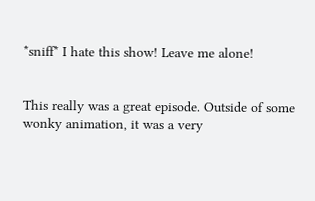*sniff* I hate this show! Leave me alone!


This really was a great episode. Outside of some wonky animation, it was a very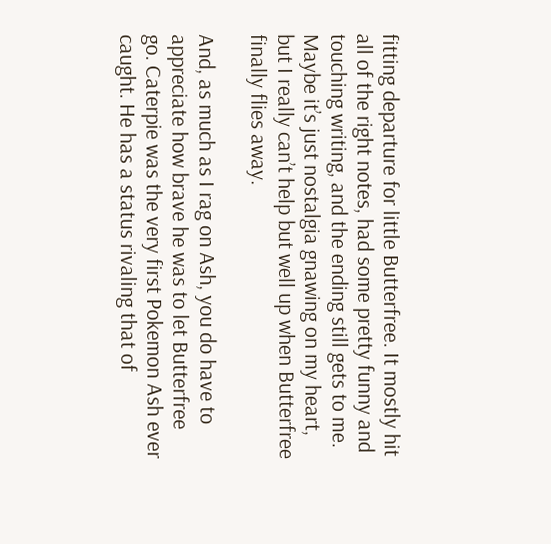fitting departure for little Butterfree. It mostly hit all of the right notes, had some pretty funny and touching writing, and the ending still gets to me. Maybe it’s just nostalgia gnawing on my heart, but I really can’t help but well up when Butterfree finally flies away.

And, as much as I rag on Ash, you do have to appreciate how brave he was to let Butterfree go. Caterpie was the very first Pokemon Ash ever caught. He has a status rivaling that of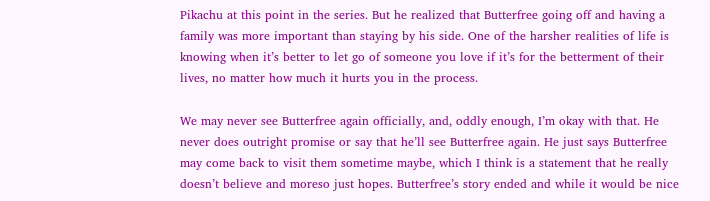Pikachu at this point in the series. But he realized that Butterfree going off and having a family was more important than staying by his side. One of the harsher realities of life is knowing when it’s better to let go of someone you love if it’s for the betterment of their lives, no matter how much it hurts you in the process.

We may never see Butterfree again officially, and, oddly enough, I’m okay with that. He never does outright promise or say that he’ll see Butterfree again. He just says Butterfree may come back to visit them sometime maybe, which I think is a statement that he really doesn’t believe and moreso just hopes. Butterfree’s story ended and while it would be nice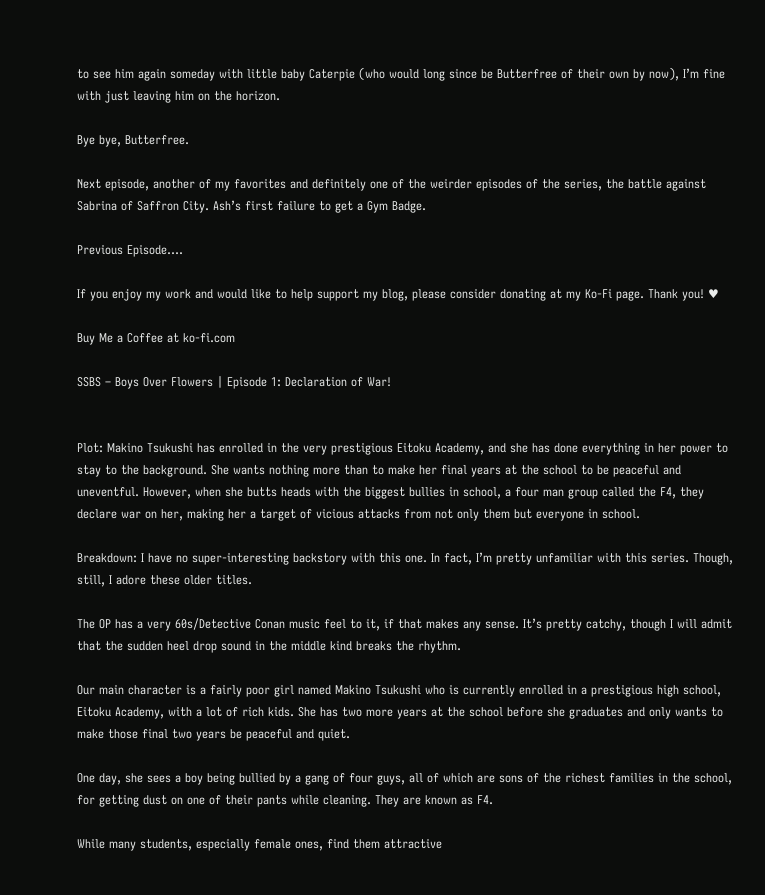to see him again someday with little baby Caterpie (who would long since be Butterfree of their own by now), I’m fine with just leaving him on the horizon.

Bye bye, Butterfree.

Next episode, another of my favorites and definitely one of the weirder episodes of the series, the battle against Sabrina of Saffron City. Ash’s first failure to get a Gym Badge.

Previous Episode….

If you enjoy my work and would like to help support my blog, please consider donating at my Ko-Fi page. Thank you! ♥

Buy Me a Coffee at ko-fi.com

SSBS – Boys Over Flowers | Episode 1: Declaration of War!


Plot: Makino Tsukushi has enrolled in the very prestigious Eitoku Academy, and she has done everything in her power to stay to the background. She wants nothing more than to make her final years at the school to be peaceful and uneventful. However, when she butts heads with the biggest bullies in school, a four man group called the F4, they declare war on her, making her a target of vicious attacks from not only them but everyone in school.

Breakdown: I have no super-interesting backstory with this one. In fact, I’m pretty unfamiliar with this series. Though, still, I adore these older titles.

The OP has a very 60s/Detective Conan music feel to it, if that makes any sense. It’s pretty catchy, though I will admit that the sudden heel drop sound in the middle kind breaks the rhythm.

Our main character is a fairly poor girl named Makino Tsukushi who is currently enrolled in a prestigious high school, Eitoku Academy, with a lot of rich kids. She has two more years at the school before she graduates and only wants to make those final two years be peaceful and quiet.

One day, she sees a boy being bullied by a gang of four guys, all of which are sons of the richest families in the school, for getting dust on one of their pants while cleaning. They are known as F4.

While many students, especially female ones, find them attractive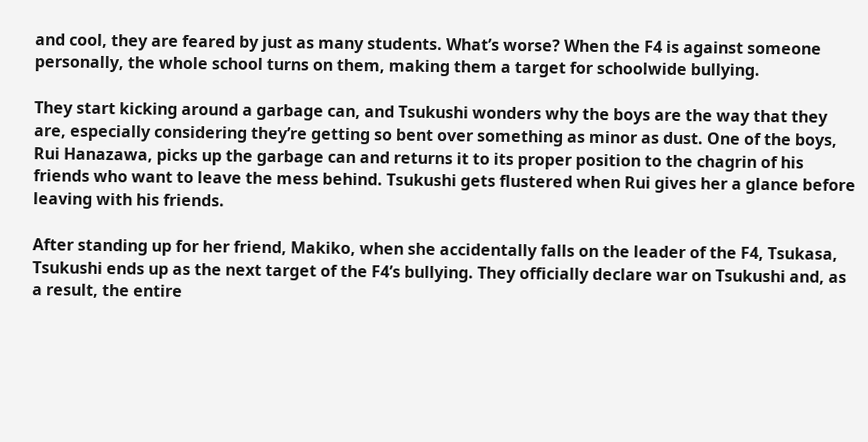and cool, they are feared by just as many students. What’s worse? When the F4 is against someone personally, the whole school turns on them, making them a target for schoolwide bullying.

They start kicking around a garbage can, and Tsukushi wonders why the boys are the way that they are, especially considering they’re getting so bent over something as minor as dust. One of the boys, Rui Hanazawa, picks up the garbage can and returns it to its proper position to the chagrin of his friends who want to leave the mess behind. Tsukushi gets flustered when Rui gives her a glance before leaving with his friends.

After standing up for her friend, Makiko, when she accidentally falls on the leader of the F4, Tsukasa, Tsukushi ends up as the next target of the F4’s bullying. They officially declare war on Tsukushi and, as a result, the entire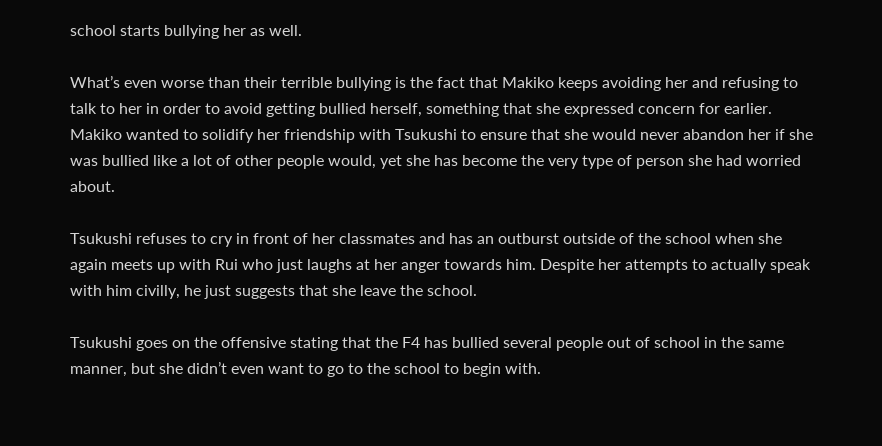school starts bullying her as well.

What’s even worse than their terrible bullying is the fact that Makiko keeps avoiding her and refusing to talk to her in order to avoid getting bullied herself, something that she expressed concern for earlier. Makiko wanted to solidify her friendship with Tsukushi to ensure that she would never abandon her if she was bullied like a lot of other people would, yet she has become the very type of person she had worried about.

Tsukushi refuses to cry in front of her classmates and has an outburst outside of the school when she again meets up with Rui who just laughs at her anger towards him. Despite her attempts to actually speak with him civilly, he just suggests that she leave the school.

Tsukushi goes on the offensive stating that the F4 has bullied several people out of school in the same manner, but she didn’t even want to go to the school to begin with.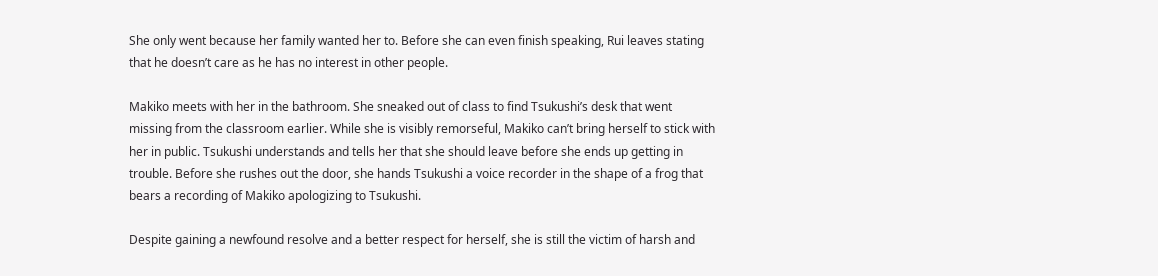She only went because her family wanted her to. Before she can even finish speaking, Rui leaves stating that he doesn’t care as he has no interest in other people.

Makiko meets with her in the bathroom. She sneaked out of class to find Tsukushi’s desk that went missing from the classroom earlier. While she is visibly remorseful, Makiko can’t bring herself to stick with her in public. Tsukushi understands and tells her that she should leave before she ends up getting in trouble. Before she rushes out the door, she hands Tsukushi a voice recorder in the shape of a frog that bears a recording of Makiko apologizing to Tsukushi.

Despite gaining a newfound resolve and a better respect for herself, she is still the victim of harsh and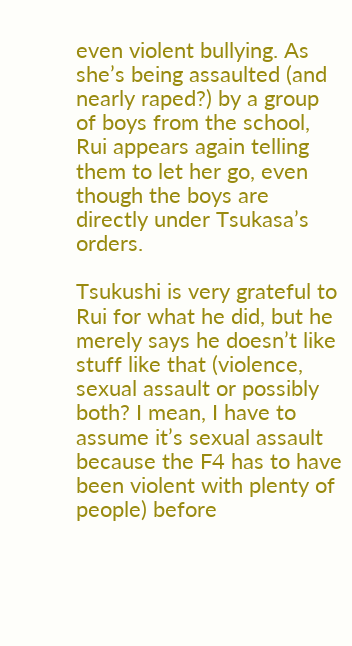even violent bullying. As she’s being assaulted (and nearly raped?) by a group of boys from the school, Rui appears again telling them to let her go, even though the boys are directly under Tsukasa’s orders.

Tsukushi is very grateful to Rui for what he did, but he merely says he doesn’t like stuff like that (violence, sexual assault or possibly both? I mean, I have to assume it’s sexual assault because the F4 has to have been violent with plenty of people) before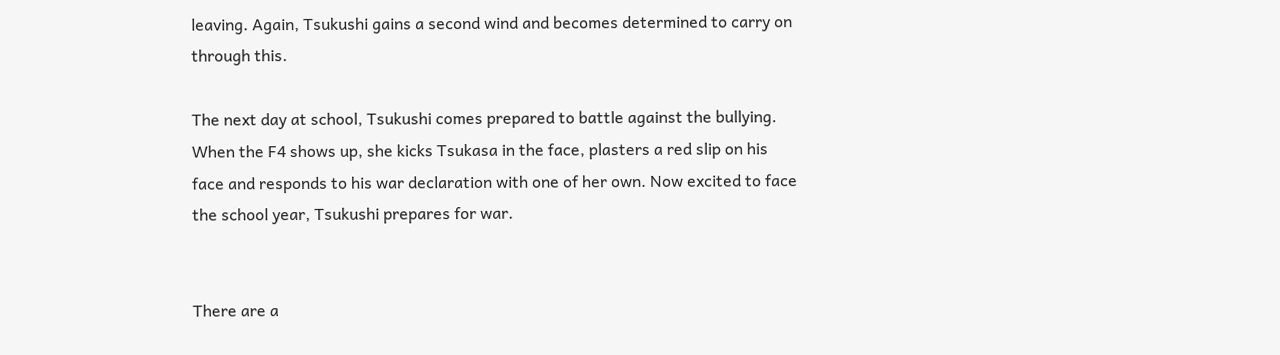leaving. Again, Tsukushi gains a second wind and becomes determined to carry on through this.

The next day at school, Tsukushi comes prepared to battle against the bullying. When the F4 shows up, she kicks Tsukasa in the face, plasters a red slip on his face and responds to his war declaration with one of her own. Now excited to face the school year, Tsukushi prepares for war.


There are a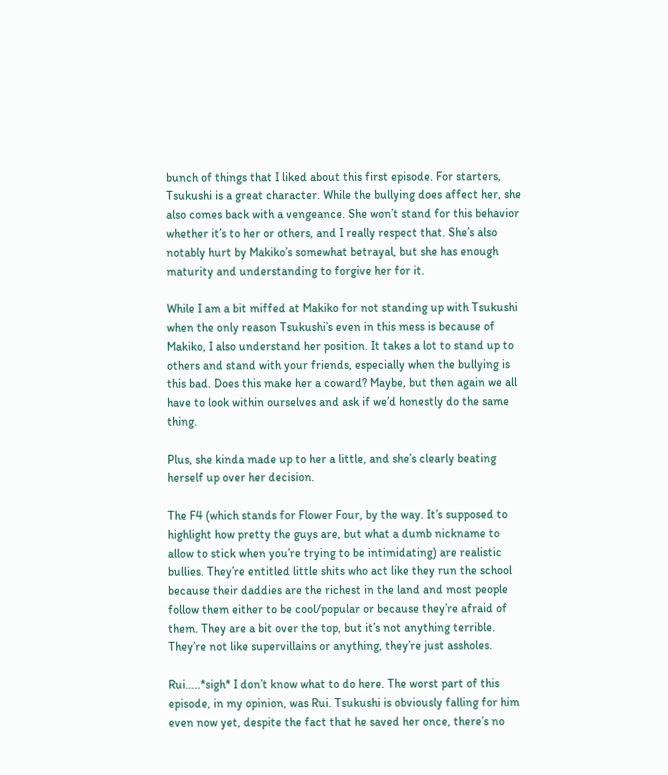bunch of things that I liked about this first episode. For starters, Tsukushi is a great character. While the bullying does affect her, she also comes back with a vengeance. She won’t stand for this behavior whether it’s to her or others, and I really respect that. She’s also notably hurt by Makiko’s somewhat betrayal, but she has enough maturity and understanding to forgive her for it.

While I am a bit miffed at Makiko for not standing up with Tsukushi when the only reason Tsukushi’s even in this mess is because of Makiko, I also understand her position. It takes a lot to stand up to others and stand with your friends, especially when the bullying is this bad. Does this make her a coward? Maybe, but then again we all have to look within ourselves and ask if we’d honestly do the same thing.

Plus, she kinda made up to her a little, and she’s clearly beating herself up over her decision.

The F4 (which stands for Flower Four, by the way. It’s supposed to highlight how pretty the guys are, but what a dumb nickname to allow to stick when you’re trying to be intimidating) are realistic bullies. They’re entitled little shits who act like they run the school because their daddies are the richest in the land and most people follow them either to be cool/popular or because they’re afraid of them. They are a bit over the top, but it’s not anything terrible. They’re not like supervillains or anything, they’re just assholes.

Rui…..*sigh* I don’t know what to do here. The worst part of this episode, in my opinion, was Rui. Tsukushi is obviously falling for him even now yet, despite the fact that he saved her once, there’s no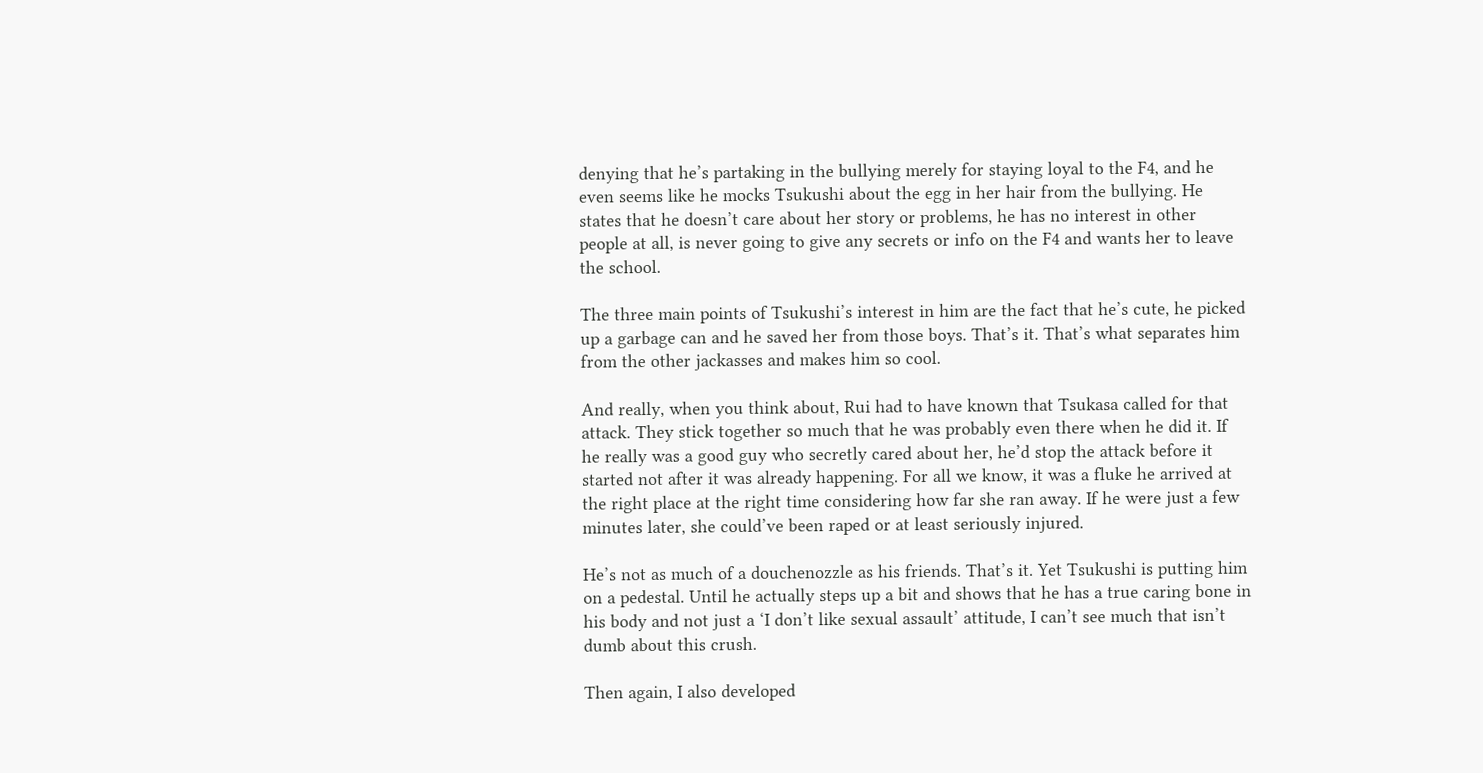denying that he’s partaking in the bullying merely for staying loyal to the F4, and he even seems like he mocks Tsukushi about the egg in her hair from the bullying. He states that he doesn’t care about her story or problems, he has no interest in other people at all, is never going to give any secrets or info on the F4 and wants her to leave the school.

The three main points of Tsukushi’s interest in him are the fact that he’s cute, he picked up a garbage can and he saved her from those boys. That’s it. That’s what separates him from the other jackasses and makes him so cool.

And really, when you think about, Rui had to have known that Tsukasa called for that attack. They stick together so much that he was probably even there when he did it. If he really was a good guy who secretly cared about her, he’d stop the attack before it started not after it was already happening. For all we know, it was a fluke he arrived at the right place at the right time considering how far she ran away. If he were just a few minutes later, she could’ve been raped or at least seriously injured.

He’s not as much of a douchenozzle as his friends. That’s it. Yet Tsukushi is putting him on a pedestal. Until he actually steps up a bit and shows that he has a true caring bone in his body and not just a ‘I don’t like sexual assault’ attitude, I can’t see much that isn’t dumb about this crush.

Then again, I also developed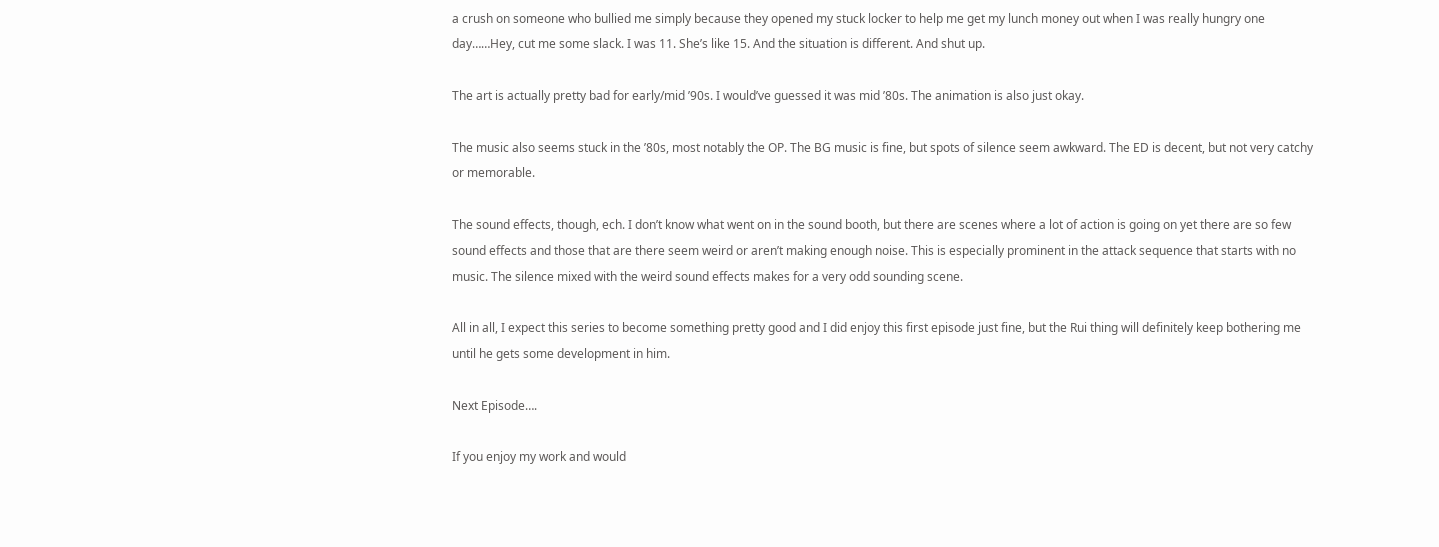a crush on someone who bullied me simply because they opened my stuck locker to help me get my lunch money out when I was really hungry one day……Hey, cut me some slack. I was 11. She’s like 15. And the situation is different. And shut up.

The art is actually pretty bad for early/mid ’90s. I would’ve guessed it was mid ’80s. The animation is also just okay.

The music also seems stuck in the ’80s, most notably the OP. The BG music is fine, but spots of silence seem awkward. The ED is decent, but not very catchy or memorable.

The sound effects, though, ech. I don’t know what went on in the sound booth, but there are scenes where a lot of action is going on yet there are so few sound effects and those that are there seem weird or aren’t making enough noise. This is especially prominent in the attack sequence that starts with no music. The silence mixed with the weird sound effects makes for a very odd sounding scene.

All in all, I expect this series to become something pretty good and I did enjoy this first episode just fine, but the Rui thing will definitely keep bothering me until he gets some development in him.

Next Episode….

If you enjoy my work and would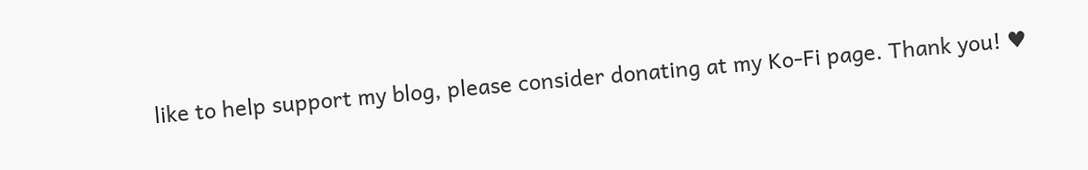like to help support my blog, please consider donating at my Ko-Fi page. Thank you! ♥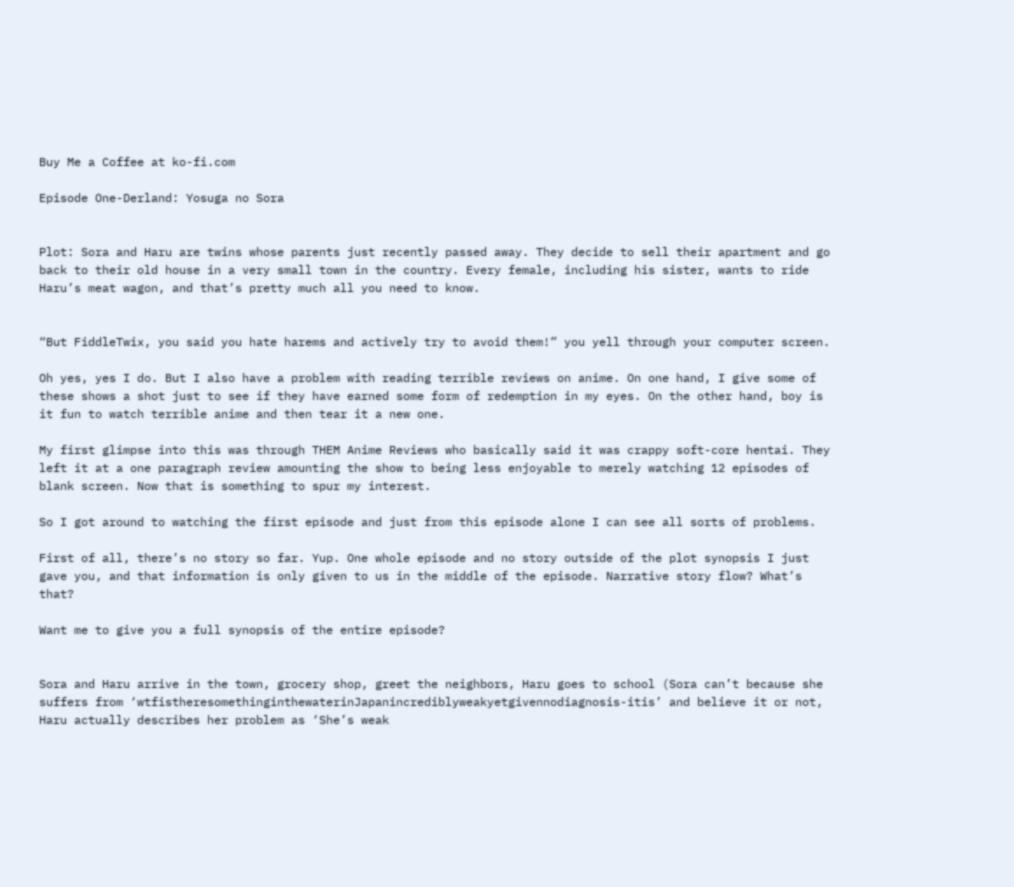Buy Me a Coffee at ko-fi.com

Episode One-Derland: Yosuga no Sora


Plot: Sora and Haru are twins whose parents just recently passed away. They decide to sell their apartment and go back to their old house in a very small town in the country. Every female, including his sister, wants to ride Haru’s meat wagon, and that’s pretty much all you need to know.


“But FiddleTwix, you said you hate harems and actively try to avoid them!” you yell through your computer screen.

Oh yes, yes I do. But I also have a problem with reading terrible reviews on anime. On one hand, I give some of these shows a shot just to see if they have earned some form of redemption in my eyes. On the other hand, boy is it fun to watch terrible anime and then tear it a new one.

My first glimpse into this was through THEM Anime Reviews who basically said it was crappy soft-core hentai. They left it at a one paragraph review amounting the show to being less enjoyable to merely watching 12 episodes of blank screen. Now that is something to spur my interest.

So I got around to watching the first episode and just from this episode alone I can see all sorts of problems.

First of all, there’s no story so far. Yup. One whole episode and no story outside of the plot synopsis I just gave you, and that information is only given to us in the middle of the episode. Narrative story flow? What’s that?

Want me to give you a full synopsis of the entire episode?


Sora and Haru arrive in the town, grocery shop, greet the neighbors, Haru goes to school (Sora can’t because she suffers from ‘wtfistheresomethinginthewaterinJapanincrediblyweakyetgivennodiagnosis-itis’ and believe it or not, Haru actually describes her problem as ‘She’s weak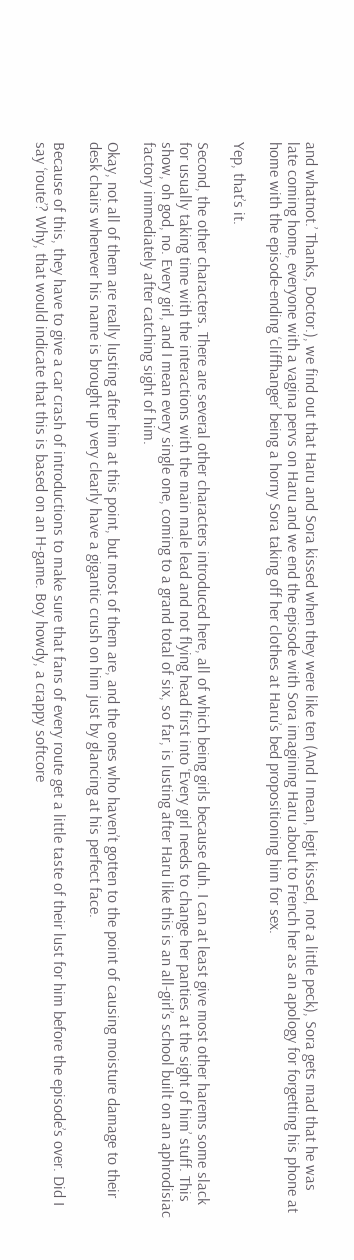and whatnot.’ Thanks, Doctor.), we find out that Haru and Sora kissed when they were like ten (And I mean, legit kissed, not a little peck), Sora gets mad that he was late coming home, everyone with a vagina pervs on Haru and we end the episode with Sora imagining Haru about to French her as an apology for forgetting his phone at home with the episode-ending ‘cliffhanger’ being a horny Sora taking off her clothes at Haru’s bed propositioning him for sex.

Yep, that’s it.

Second, the other characters. There are several other characters introduced here, all of which being girls because duh. I can at least give most other harems some slack for usually taking time with the interactions with the main male lead and not flying head first into ‘Every girl needs to change her panties at the sight of him’ stuff. This show, oh god, no. Every girl, and I mean every single one, coming to a grand total of six, so far, is lusting after Haru like this is an all-girl’s school built on an aphrodisiac factory immediately after catching sight of him.

Okay, not all of them are really lusting after him at this point, but most of them are, and the ones who haven’t gotten to the point of causing moisture damage to their desk chairs whenever his name is brought up very clearly have a gigantic crush on him just by glancing at his perfect face.

Because of this, they have to give a car crash of introductions to make sure that fans of every route get a little taste of their lust for him before the episode’s over. Did I say ‘route’? Why, that would indicate that this is based on an H-game. Boy howdy, a crappy softcore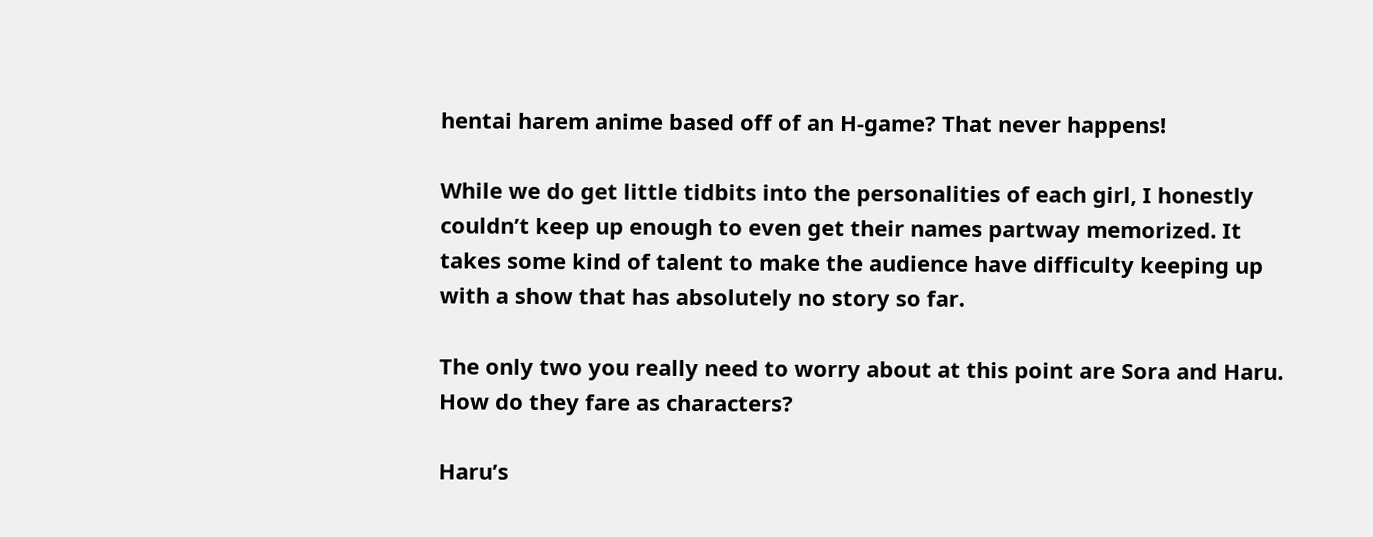hentai harem anime based off of an H-game? That never happens!

While we do get little tidbits into the personalities of each girl, I honestly couldn’t keep up enough to even get their names partway memorized. It takes some kind of talent to make the audience have difficulty keeping up with a show that has absolutely no story so far.

The only two you really need to worry about at this point are Sora and Haru. How do they fare as characters?

Haru’s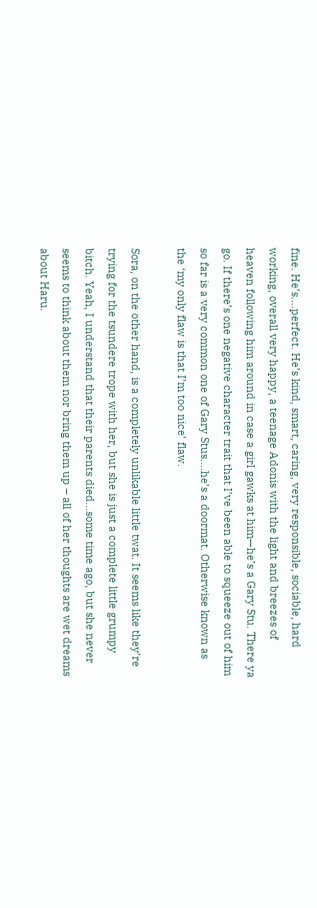fine. He’s….perfect. He’s kind, smart, caring, very responsible, sociable, hard working, overall very happy, a teenage Adonis with the light and breezes of heaven following him around in case a girl gawks at him—he’s a Gary Stu. There ya go. If there’s one negative character trait that I’ve been able to squeeze out of him so far is a very common one of Gary Stus….he’s a doormat. Otherwise known as the ‘my only flaw is that I’m too nice’ flaw.

Sora, on the other hand, is a completely unlikable little twat. It seems like they’re trying for the tsundere trope with her, but she is just a complete little grumpy bitch. Yeah, I understand that their parents died…some time ago, but she never seems to think about them nor bring them up – all of her thoughts are wet dreams about Haru.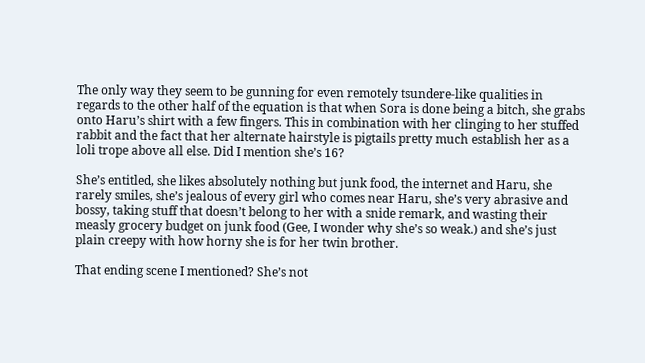The only way they seem to be gunning for even remotely tsundere-like qualities in regards to the other half of the equation is that when Sora is done being a bitch, she grabs onto Haru’s shirt with a few fingers. This in combination with her clinging to her stuffed rabbit and the fact that her alternate hairstyle is pigtails pretty much establish her as a loli trope above all else. Did I mention she’s 16?

She’s entitled, she likes absolutely nothing but junk food, the internet and Haru, she rarely smiles, she’s jealous of every girl who comes near Haru, she’s very abrasive and bossy, taking stuff that doesn’t belong to her with a snide remark, and wasting their measly grocery budget on junk food (Gee, I wonder why she’s so weak.) and she’s just plain creepy with how horny she is for her twin brother.

That ending scene I mentioned? She’s not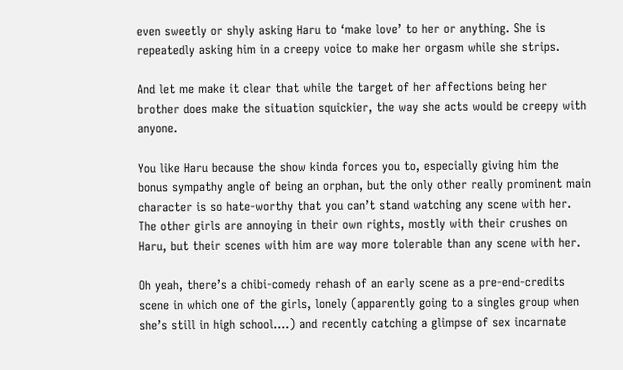even sweetly or shyly asking Haru to ‘make love’ to her or anything. She is repeatedly asking him in a creepy voice to make her orgasm while she strips.

And let me make it clear that while the target of her affections being her brother does make the situation squickier, the way she acts would be creepy with anyone.

You like Haru because the show kinda forces you to, especially giving him the bonus sympathy angle of being an orphan, but the only other really prominent main character is so hate-worthy that you can’t stand watching any scene with her. The other girls are annoying in their own rights, mostly with their crushes on Haru, but their scenes with him are way more tolerable than any scene with her.

Oh yeah, there’s a chibi-comedy rehash of an early scene as a pre-end-credits scene in which one of the girls, lonely (apparently going to a singles group when she’s still in high school….) and recently catching a glimpse of sex incarnate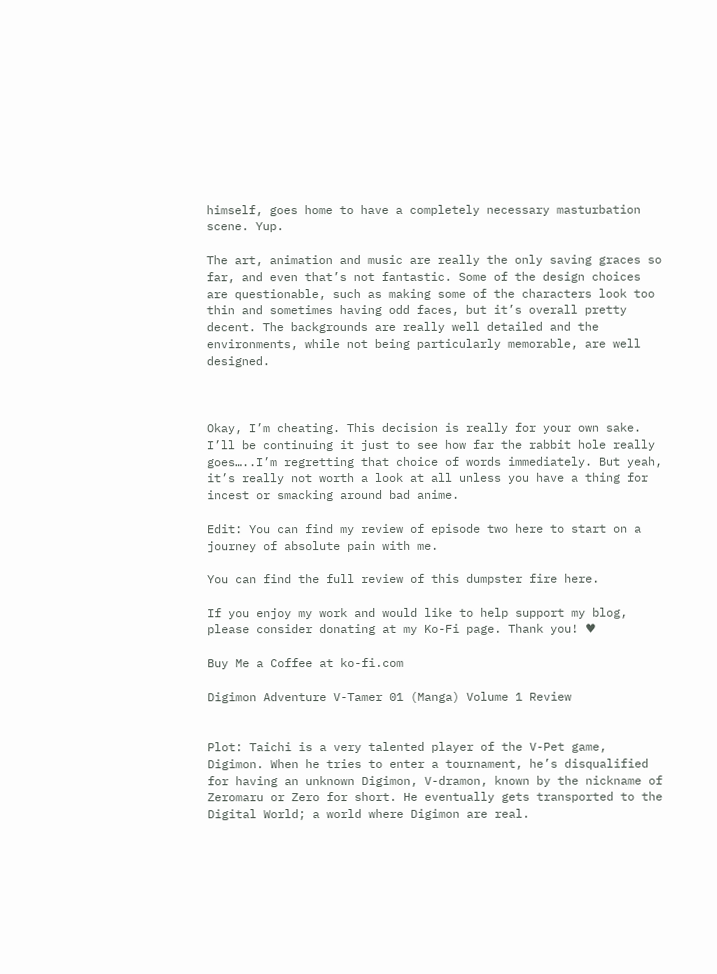himself, goes home to have a completely necessary masturbation scene. Yup.

The art, animation and music are really the only saving graces so far, and even that’s not fantastic. Some of the design choices are questionable, such as making some of the characters look too thin and sometimes having odd faces, but it’s overall pretty decent. The backgrounds are really well detailed and the environments, while not being particularly memorable, are well designed.



Okay, I’m cheating. This decision is really for your own sake. I’ll be continuing it just to see how far the rabbit hole really goes…..I’m regretting that choice of words immediately. But yeah, it’s really not worth a look at all unless you have a thing for incest or smacking around bad anime.

Edit: You can find my review of episode two here to start on a journey of absolute pain with me.

You can find the full review of this dumpster fire here.

If you enjoy my work and would like to help support my blog, please consider donating at my Ko-Fi page. Thank you! ♥

Buy Me a Coffee at ko-fi.com

Digimon Adventure V-Tamer 01 (Manga) Volume 1 Review


Plot: Taichi is a very talented player of the V-Pet game, Digimon. When he tries to enter a tournament, he’s disqualified for having an unknown Digimon, V-dramon, known by the nickname of Zeromaru or Zero for short. He eventually gets transported to the Digital World; a world where Digimon are real.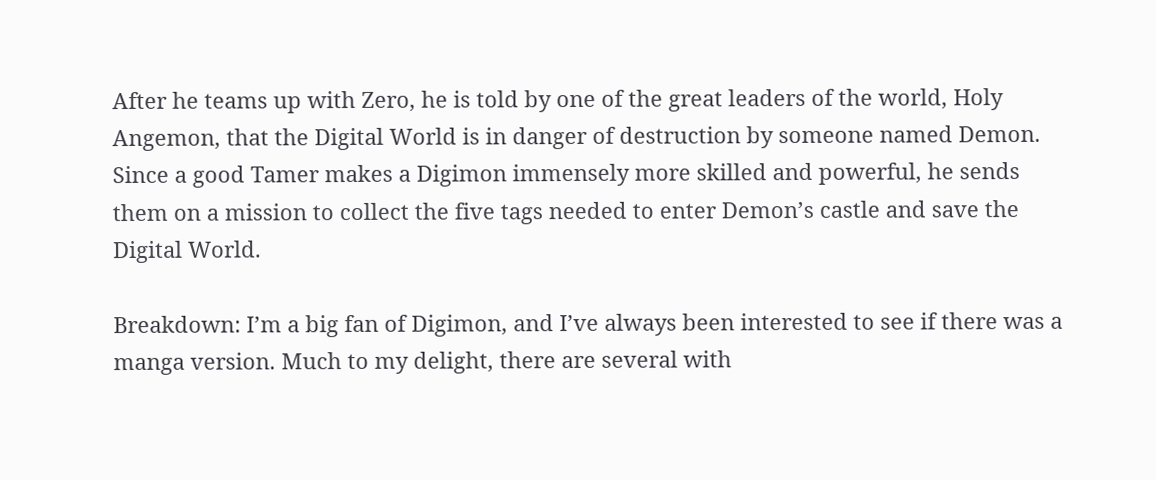After he teams up with Zero, he is told by one of the great leaders of the world, Holy Angemon, that the Digital World is in danger of destruction by someone named Demon. Since a good Tamer makes a Digimon immensely more skilled and powerful, he sends them on a mission to collect the five tags needed to enter Demon’s castle and save the Digital World.

Breakdown: I’m a big fan of Digimon, and I’ve always been interested to see if there was a manga version. Much to my delight, there are several with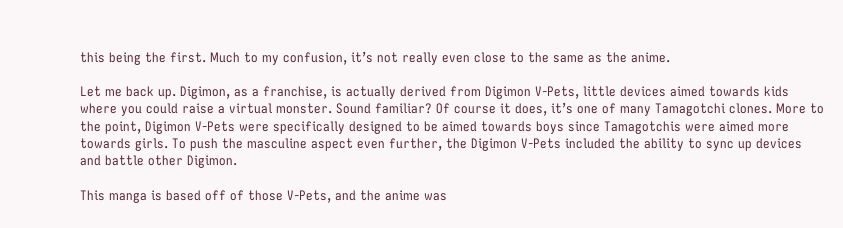this being the first. Much to my confusion, it’s not really even close to the same as the anime.

Let me back up. Digimon, as a franchise, is actually derived from Digimon V-Pets, little devices aimed towards kids where you could raise a virtual monster. Sound familiar? Of course it does, it’s one of many Tamagotchi clones. More to the point, Digimon V-Pets were specifically designed to be aimed towards boys since Tamagotchis were aimed more towards girls. To push the masculine aspect even further, the Digimon V-Pets included the ability to sync up devices and battle other Digimon.

This manga is based off of those V-Pets, and the anime was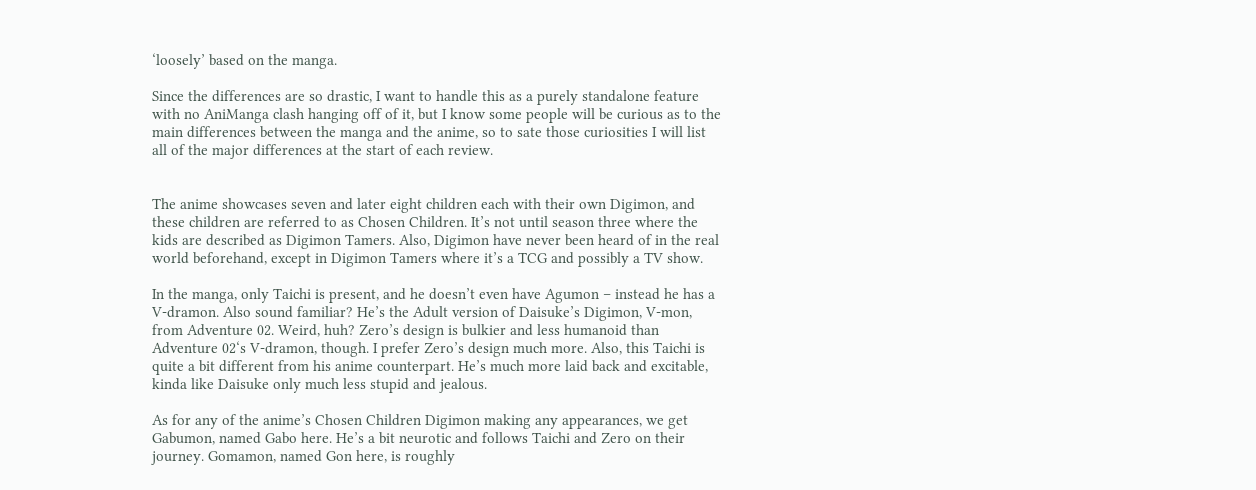‘loosely’ based on the manga.

Since the differences are so drastic, I want to handle this as a purely standalone feature with no AniManga clash hanging off of it, but I know some people will be curious as to the main differences between the manga and the anime, so to sate those curiosities I will list all of the major differences at the start of each review.


The anime showcases seven and later eight children each with their own Digimon, and these children are referred to as Chosen Children. It’s not until season three where the kids are described as Digimon Tamers. Also, Digimon have never been heard of in the real world beforehand, except in Digimon Tamers where it’s a TCG and possibly a TV show.

In the manga, only Taichi is present, and he doesn’t even have Agumon – instead he has a V-dramon. Also sound familiar? He’s the Adult version of Daisuke’s Digimon, V-mon, from Adventure 02. Weird, huh? Zero’s design is bulkier and less humanoid than Adventure 02‘s V-dramon, though. I prefer Zero’s design much more. Also, this Taichi is quite a bit different from his anime counterpart. He’s much more laid back and excitable, kinda like Daisuke only much less stupid and jealous.

As for any of the anime’s Chosen Children Digimon making any appearances, we get Gabumon, named Gabo here. He’s a bit neurotic and follows Taichi and Zero on their journey. Gomamon, named Gon here, is roughly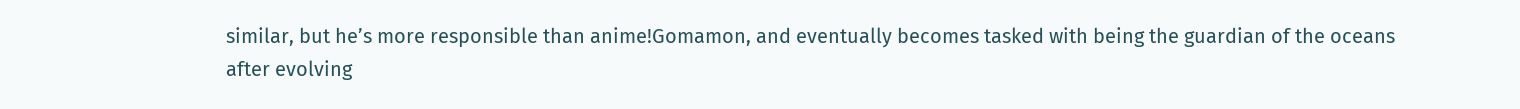similar, but he’s more responsible than anime!Gomamon, and eventually becomes tasked with being the guardian of the oceans after evolving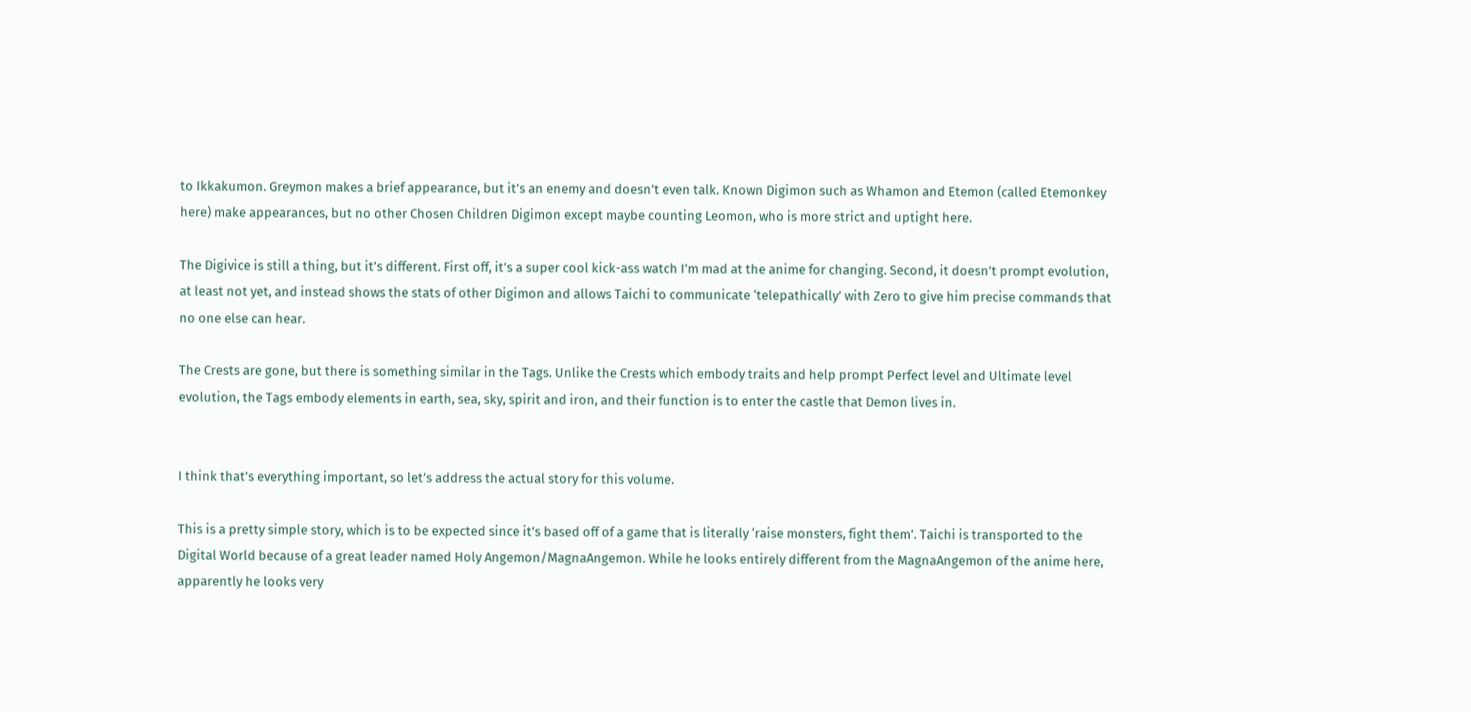to Ikkakumon. Greymon makes a brief appearance, but it’s an enemy and doesn’t even talk. Known Digimon such as Whamon and Etemon (called Etemonkey here) make appearances, but no other Chosen Children Digimon except maybe counting Leomon, who is more strict and uptight here.

The Digivice is still a thing, but it’s different. First off, it’s a super cool kick-ass watch I’m mad at the anime for changing. Second, it doesn’t prompt evolution, at least not yet, and instead shows the stats of other Digimon and allows Taichi to communicate ‘telepathically’ with Zero to give him precise commands that no one else can hear.

The Crests are gone, but there is something similar in the Tags. Unlike the Crests which embody traits and help prompt Perfect level and Ultimate level evolution, the Tags embody elements in earth, sea, sky, spirit and iron, and their function is to enter the castle that Demon lives in.


I think that’s everything important, so let’s address the actual story for this volume.

This is a pretty simple story, which is to be expected since it’s based off of a game that is literally ‘raise monsters, fight them’. Taichi is transported to the Digital World because of a great leader named Holy Angemon/MagnaAngemon. While he looks entirely different from the MagnaAngemon of the anime here, apparently he looks very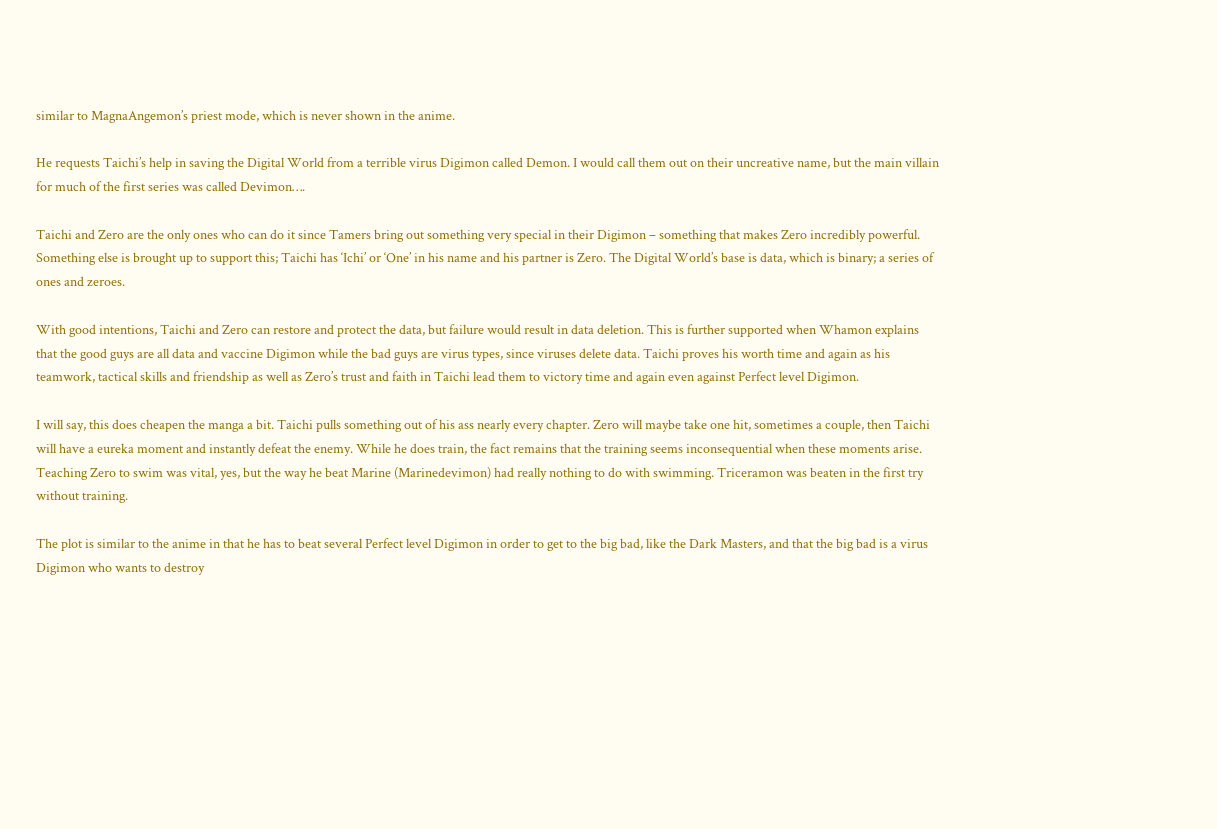similar to MagnaAngemon’s priest mode, which is never shown in the anime.

He requests Taichi’s help in saving the Digital World from a terrible virus Digimon called Demon. I would call them out on their uncreative name, but the main villain for much of the first series was called Devimon….

Taichi and Zero are the only ones who can do it since Tamers bring out something very special in their Digimon – something that makes Zero incredibly powerful. Something else is brought up to support this; Taichi has ‘Ichi’ or ‘One’ in his name and his partner is Zero. The Digital World’s base is data, which is binary; a series of ones and zeroes.

With good intentions, Taichi and Zero can restore and protect the data, but failure would result in data deletion. This is further supported when Whamon explains that the good guys are all data and vaccine Digimon while the bad guys are virus types, since viruses delete data. Taichi proves his worth time and again as his teamwork, tactical skills and friendship as well as Zero’s trust and faith in Taichi lead them to victory time and again even against Perfect level Digimon.

I will say, this does cheapen the manga a bit. Taichi pulls something out of his ass nearly every chapter. Zero will maybe take one hit, sometimes a couple, then Taichi will have a eureka moment and instantly defeat the enemy. While he does train, the fact remains that the training seems inconsequential when these moments arise. Teaching Zero to swim was vital, yes, but the way he beat Marine (Marinedevimon) had really nothing to do with swimming. Triceramon was beaten in the first try without training.

The plot is similar to the anime in that he has to beat several Perfect level Digimon in order to get to the big bad, like the Dark Masters, and that the big bad is a virus Digimon who wants to destroy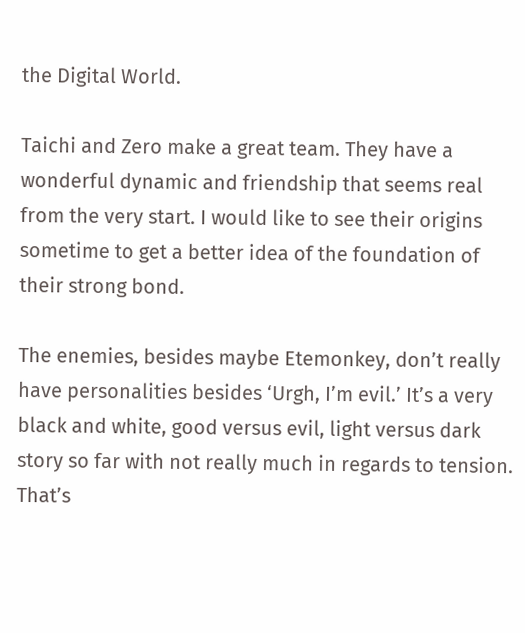the Digital World.

Taichi and Zero make a great team. They have a wonderful dynamic and friendship that seems real from the very start. I would like to see their origins sometime to get a better idea of the foundation of their strong bond.

The enemies, besides maybe Etemonkey, don’t really have personalities besides ‘Urgh, I’m evil.’ It’s a very black and white, good versus evil, light versus dark story so far with not really much in regards to tension. That’s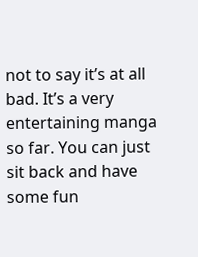not to say it’s at all bad. It’s a very entertaining manga so far. You can just sit back and have some fun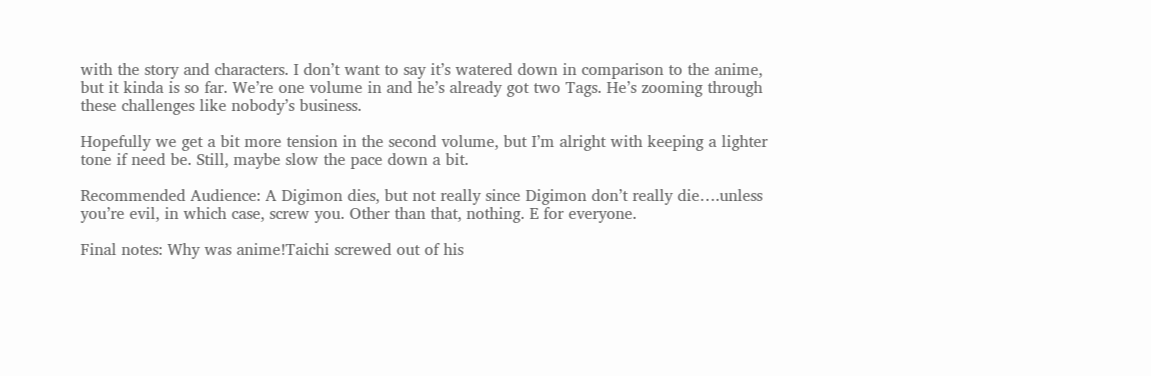with the story and characters. I don’t want to say it’s watered down in comparison to the anime, but it kinda is so far. We’re one volume in and he’s already got two Tags. He’s zooming through these challenges like nobody’s business.

Hopefully we get a bit more tension in the second volume, but I’m alright with keeping a lighter tone if need be. Still, maybe slow the pace down a bit.

Recommended Audience: A Digimon dies, but not really since Digimon don’t really die….unless you’re evil, in which case, screw you. Other than that, nothing. E for everyone.

Final notes: Why was anime!Taichi screwed out of his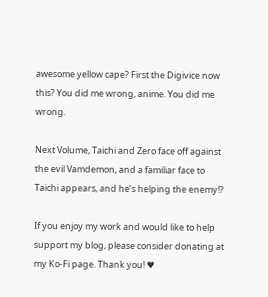awesome yellow cape? First the Digivice now this? You did me wrong, anime. You did me wrong.

Next Volume, Taichi and Zero face off against the evil Vamdemon, and a familiar face to Taichi appears, and he’s helping the enemy!?

If you enjoy my work and would like to help support my blog, please consider donating at my Ko-Fi page. Thank you! ♥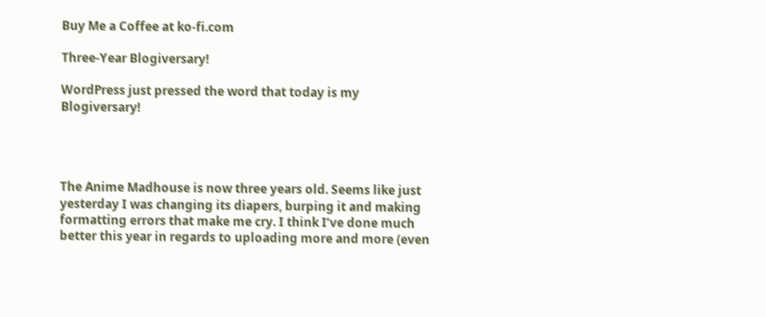Buy Me a Coffee at ko-fi.com

Three-Year Blogiversary!

WordPress just pressed the word that today is my Blogiversary!




The Anime Madhouse is now three years old. Seems like just yesterday I was changing its diapers, burping it and making formatting errors that make me cry. I think I’ve done much better this year in regards to uploading more and more (even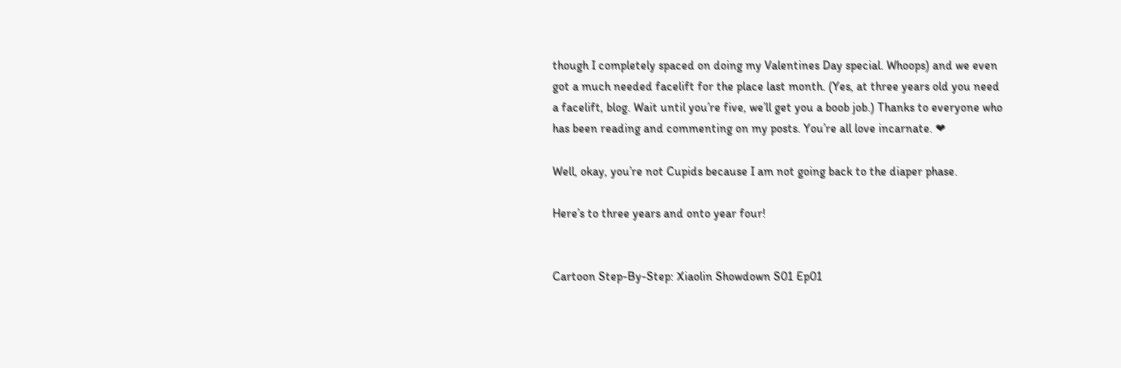though I completely spaced on doing my Valentines Day special. Whoops) and we even got a much needed facelift for the place last month. (Yes, at three years old you need a facelift, blog. Wait until you’re five, we’ll get you a boob job.) Thanks to everyone who has been reading and commenting on my posts. You’re all love incarnate. ❤

Well, okay, you’re not Cupids because I am not going back to the diaper phase.

Here’s to three years and onto year four!


Cartoon Step-By-Step: Xiaolin Showdown S01 Ep01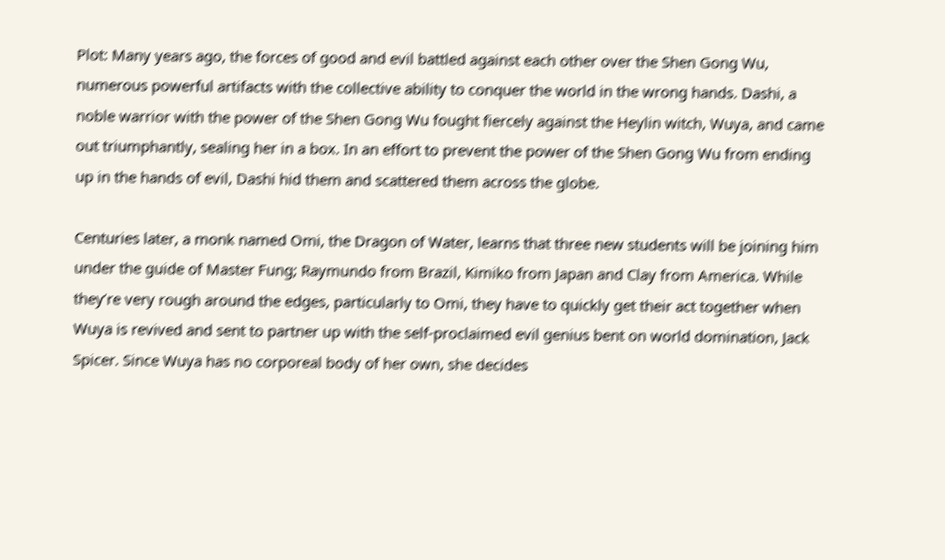Plot: Many years ago, the forces of good and evil battled against each other over the Shen Gong Wu, numerous powerful artifacts with the collective ability to conquer the world in the wrong hands. Dashi, a noble warrior with the power of the Shen Gong Wu fought fiercely against the Heylin witch, Wuya, and came out triumphantly, sealing her in a box. In an effort to prevent the power of the Shen Gong Wu from ending up in the hands of evil, Dashi hid them and scattered them across the globe.

Centuries later, a monk named Omi, the Dragon of Water, learns that three new students will be joining him under the guide of Master Fung; Raymundo from Brazil, Kimiko from Japan and Clay from America. While they’re very rough around the edges, particularly to Omi, they have to quickly get their act together when Wuya is revived and sent to partner up with the self-proclaimed evil genius bent on world domination, Jack Spicer. Since Wuya has no corporeal body of her own, she decides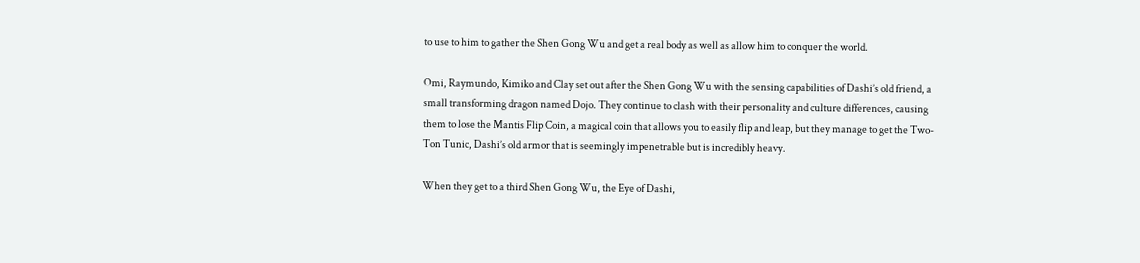to use to him to gather the Shen Gong Wu and get a real body as well as allow him to conquer the world.

Omi, Raymundo, Kimiko and Clay set out after the Shen Gong Wu with the sensing capabilities of Dashi’s old friend, a small transforming dragon named Dojo. They continue to clash with their personality and culture differences, causing them to lose the Mantis Flip Coin, a magical coin that allows you to easily flip and leap, but they manage to get the Two-Ton Tunic, Dashi’s old armor that is seemingly impenetrable but is incredibly heavy.

When they get to a third Shen Gong Wu, the Eye of Dashi,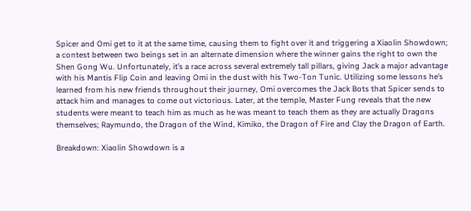Spicer and Omi get to it at the same time, causing them to fight over it and triggering a Xiaolin Showdown; a contest between two beings set in an alternate dimension where the winner gains the right to own the Shen Gong Wu. Unfortunately, it’s a race across several extremely tall pillars, giving Jack a major advantage with his Mantis Flip Coin and leaving Omi in the dust with his Two-Ton Tunic. Utilizing some lessons he’s learned from his new friends throughout their journey, Omi overcomes the Jack Bots that Spicer sends to attack him and manages to come out victorious. Later, at the temple, Master Fung reveals that the new students were meant to teach him as much as he was meant to teach them as they are actually Dragons themselves; Raymundo, the Dragon of the Wind, Kimiko, the Dragon of Fire and Clay the Dragon of Earth.

Breakdown: Xiaolin Showdown is a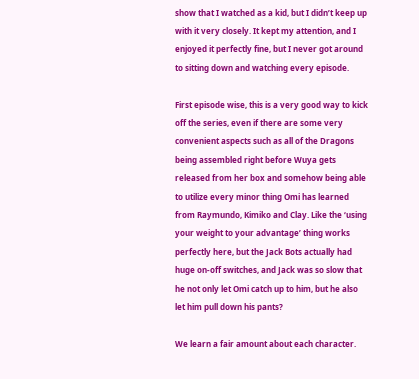show that I watched as a kid, but I didn’t keep up with it very closely. It kept my attention, and I enjoyed it perfectly fine, but I never got around to sitting down and watching every episode.

First episode wise, this is a very good way to kick off the series, even if there are some very convenient aspects such as all of the Dragons being assembled right before Wuya gets released from her box and somehow being able to utilize every minor thing Omi has learned from Raymundo, Kimiko and Clay. Like the ‘using your weight to your advantage’ thing works perfectly here, but the Jack Bots actually had huge on-off switches, and Jack was so slow that he not only let Omi catch up to him, but he also let him pull down his pants?

We learn a fair amount about each character.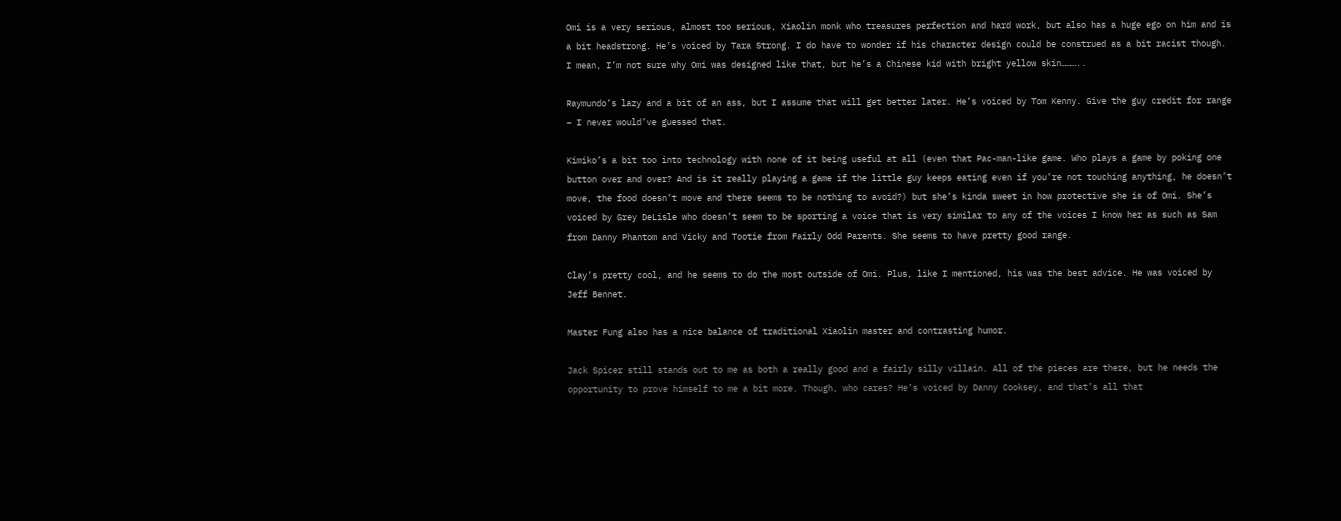Omi is a very serious, almost too serious, Xiaolin monk who treasures perfection and hard work, but also has a huge ego on him and is a bit headstrong. He’s voiced by Tara Strong. I do have to wonder if his character design could be construed as a bit racist though. I mean, I’m not sure why Omi was designed like that, but he’s a Chinese kid with bright yellow skin………..

Raymundo’s lazy and a bit of an ass, but I assume that will get better later. He’s voiced by Tom Kenny. Give the guy credit for range – I never would’ve guessed that.

Kimiko’s a bit too into technology with none of it being useful at all (even that Pac-man-like game. Who plays a game by poking one button over and over? And is it really playing a game if the little guy keeps eating even if you’re not touching anything, he doesn’t move, the food doesn’t move and there seems to be nothing to avoid?) but she’s kinda sweet in how protective she is of Omi. She’s voiced by Grey DeLisle who doesn’t seem to be sporting a voice that is very similar to any of the voices I know her as such as Sam from Danny Phantom and Vicky and Tootie from Fairly Odd Parents. She seems to have pretty good range.

Clay’s pretty cool, and he seems to do the most outside of Omi. Plus, like I mentioned, his was the best advice. He was voiced by Jeff Bennet.

Master Fung also has a nice balance of traditional Xiaolin master and contrasting humor.

Jack Spicer still stands out to me as both a really good and a fairly silly villain. All of the pieces are there, but he needs the opportunity to prove himself to me a bit more. Though, who cares? He’s voiced by Danny Cooksey, and that’s all that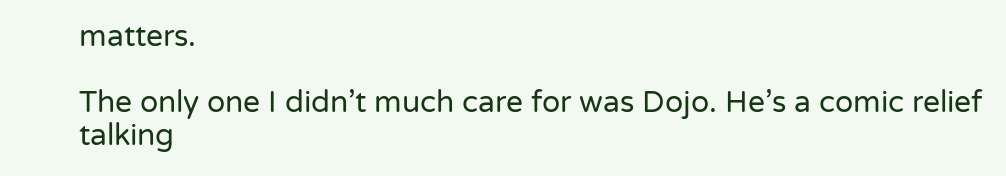matters.

The only one I didn’t much care for was Dojo. He’s a comic relief talking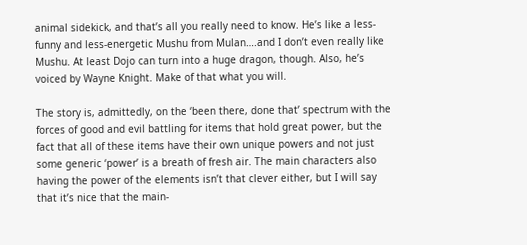animal sidekick, and that’s all you really need to know. He’s like a less-funny and less-energetic Mushu from Mulan….and I don’t even really like Mushu. At least Dojo can turn into a huge dragon, though. Also, he’s voiced by Wayne Knight. Make of that what you will.

The story is, admittedly, on the ‘been there, done that’ spectrum with the forces of good and evil battling for items that hold great power, but the fact that all of these items have their own unique powers and not just some generic ‘power’ is a breath of fresh air. The main characters also having the power of the elements isn’t that clever either, but I will say that it’s nice that the main-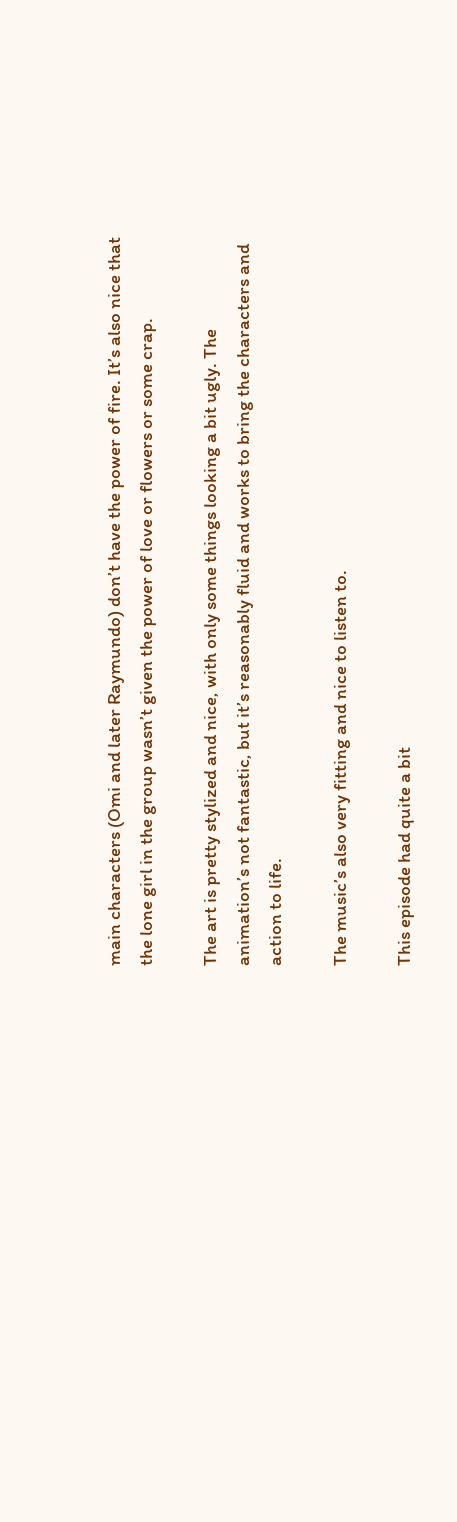main characters (Omi and later Raymundo) don’t have the power of fire. It’s also nice that the lone girl in the group wasn’t given the power of love or flowers or some crap.

The art is pretty stylized and nice, with only some things looking a bit ugly. The animation’s not fantastic, but it’s reasonably fluid and works to bring the characters and action to life.

The music’s also very fitting and nice to listen to.

This episode had quite a bit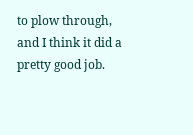to plow through, and I think it did a pretty good job.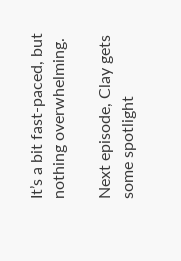It’s a bit fast-paced, but nothing overwhelming.

Next episode, Clay gets some spotlight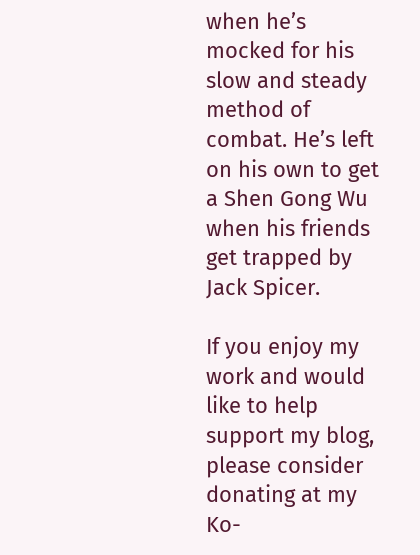when he’s mocked for his slow and steady method of combat. He’s left on his own to get a Shen Gong Wu when his friends get trapped by Jack Spicer.

If you enjoy my work and would like to help support my blog, please consider donating at my Ko-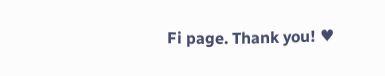Fi page. Thank you! ♥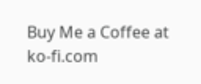Buy Me a Coffee at ko-fi.com